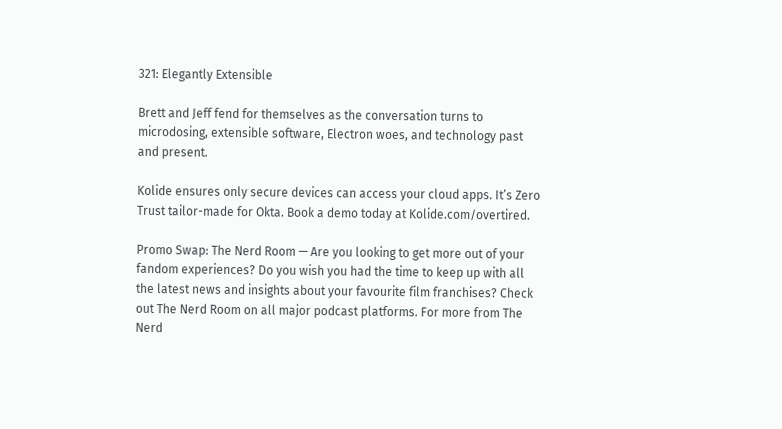321: Elegantly Extensible

Brett and Jeff fend for themselves as the conversation turns to microdosing, extensible software, Electron woes, and technology past and present.

Kolide ensures only secure devices can access your cloud apps. It’s Zero Trust tailor-made for Okta. Book a demo today at Kolide.com/overtired.

Promo Swap: The Nerd Room — Are you looking to get more out of your fandom experiences? Do you wish you had the time to keep up with all the latest news and insights about your favourite film franchises? Check out The Nerd Room on all major podcast platforms. For more from The Nerd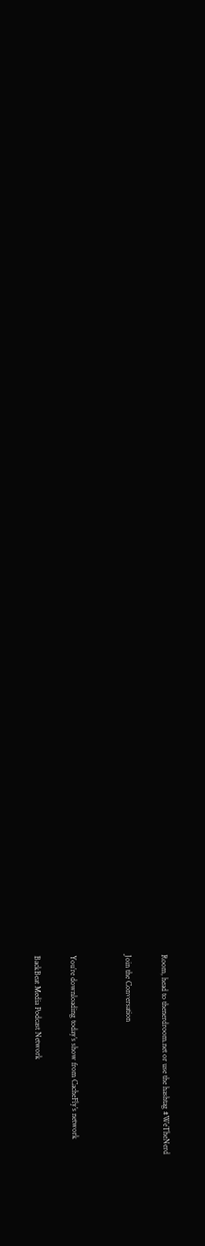Room, head to thenerdroom.net or use the hashtag #WeTheNerd

Join the Conversation


You’re downloading today’s show from CacheFly’s network

BackBeat Media Podcast Network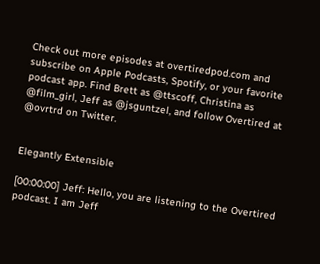Check out more episodes at overtiredpod.com and subscribe on Apple Podcasts, Spotify, or your favorite podcast app. Find Brett as @ttscoff, Christina as @film_girl, Jeff as @jsguntzel, and follow Overtired at @ovrtrd on Twitter.


Elegantly Extensible

[00:00:00] Jeff: Hello, you are listening to the Overtired podcast. I am Jeff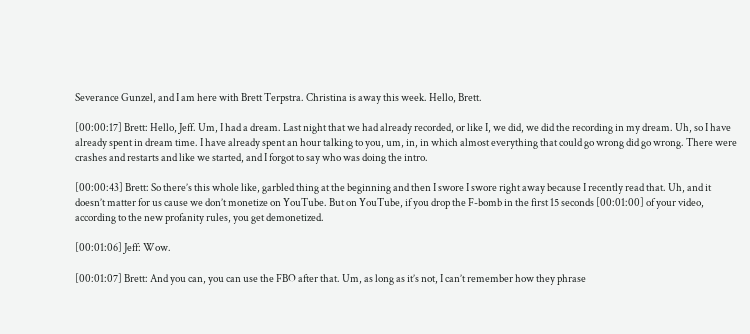Severance Gunzel, and I am here with Brett Terpstra. Christina is away this week. Hello, Brett.

[00:00:17] Brett: Hello, Jeff. Um, I had a dream. Last night that we had already recorded, or like I, we did, we did the recording in my dream. Uh, so I have already spent in dream time. I have already spent an hour talking to you, um, in, in which almost everything that could go wrong did go wrong. There were crashes and restarts and like we started, and I forgot to say who was doing the intro.

[00:00:43] Brett: So there’s this whole like, garbled thing at the beginning and then I swore I swore right away because I recently read that. Uh, and it doesn’t matter for us cause we don’t monetize on YouTube. But on YouTube, if you drop the F-bomb in the first 15 seconds [00:01:00] of your video, according to the new profanity rules, you get demonetized.

[00:01:06] Jeff: Wow.

[00:01:07] Brett: And you can, you can use the FBO after that. Um, as long as it’s not, I can’t remember how they phrase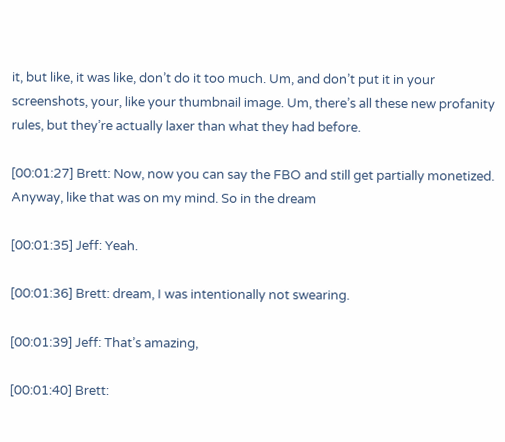it, but like, it was like, don’t do it too much. Um, and don’t put it in your screenshots, your, like your thumbnail image. Um, there’s all these new profanity rules, but they’re actually laxer than what they had before.

[00:01:27] Brett: Now, now you can say the FBO and still get partially monetized. Anyway, like that was on my mind. So in the dream

[00:01:35] Jeff: Yeah.

[00:01:36] Brett: dream, I was intentionally not swearing.

[00:01:39] Jeff: That’s amazing,

[00:01:40] Brett: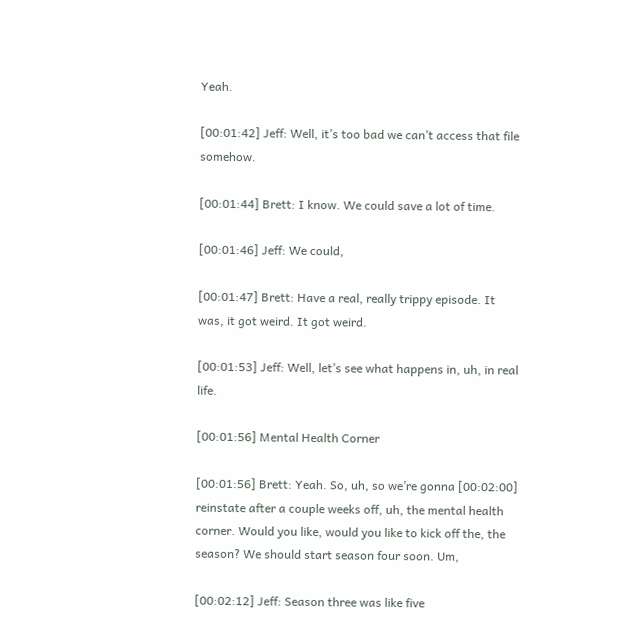Yeah.

[00:01:42] Jeff: Well, it’s too bad we can’t access that file somehow.

[00:01:44] Brett: I know. We could save a lot of time.

[00:01:46] Jeff: We could,

[00:01:47] Brett: Have a real, really trippy episode. It was, it got weird. It got weird.

[00:01:53] Jeff: Well, let’s see what happens in, uh, in real life.

[00:01:56] Mental Health Corner

[00:01:56] Brett: Yeah. So, uh, so we’re gonna [00:02:00] reinstate after a couple weeks off, uh, the mental health corner. Would you like, would you like to kick off the, the season? We should start season four soon. Um,

[00:02:12] Jeff: Season three was like five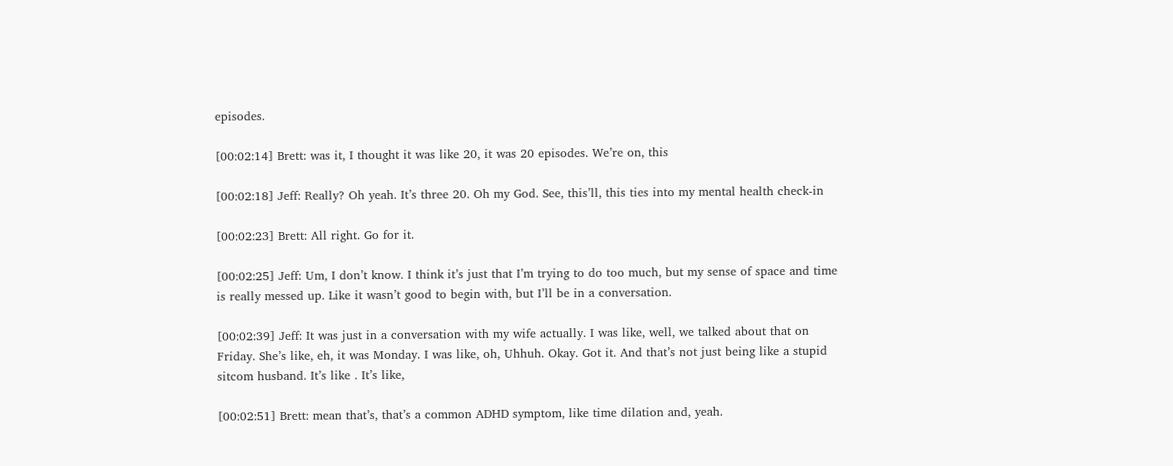episodes.

[00:02:14] Brett: was it, I thought it was like 20, it was 20 episodes. We’re on, this

[00:02:18] Jeff: Really? Oh yeah. It’s three 20. Oh my God. See, this’ll, this ties into my mental health check-in

[00:02:23] Brett: All right. Go for it.

[00:02:25] Jeff: Um, I don’t know. I think it’s just that I’m trying to do too much, but my sense of space and time is really messed up. Like it wasn’t good to begin with, but I’ll be in a conversation.

[00:02:39] Jeff: It was just in a conversation with my wife actually. I was like, well, we talked about that on Friday. She’s like, eh, it was Monday. I was like, oh, Uhhuh. Okay. Got it. And that’s not just being like a stupid sitcom husband. It’s like . It’s like,

[00:02:51] Brett: mean that’s, that’s a common ADHD symptom, like time dilation and, yeah.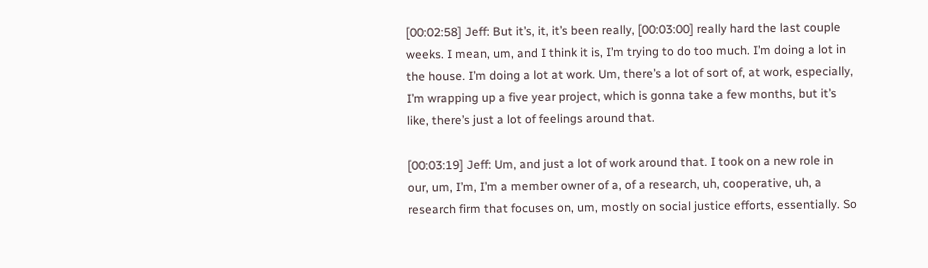[00:02:58] Jeff: But it’s, it, it’s been really, [00:03:00] really hard the last couple weeks. I mean, um, and I think it is, I’m trying to do too much. I’m doing a lot in the house. I’m doing a lot at work. Um, there’s a lot of sort of, at work, especially, I’m wrapping up a five year project, which is gonna take a few months, but it’s like, there’s just a lot of feelings around that.

[00:03:19] Jeff: Um, and just a lot of work around that. I took on a new role in our, um, I’m, I’m a member owner of a, of a research, uh, cooperative, uh, a research firm that focuses on, um, mostly on social justice efforts, essentially. So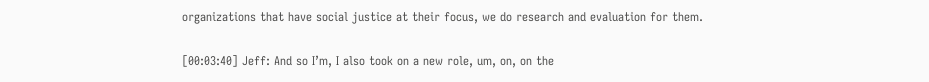organizations that have social justice at their focus, we do research and evaluation for them.

[00:03:40] Jeff: And so I’m, I also took on a new role, um, on, on the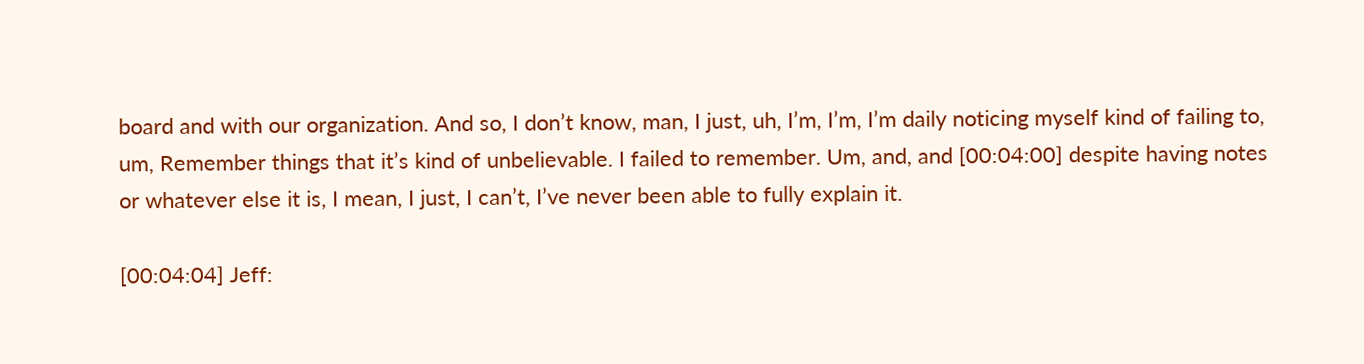board and with our organization. And so, I don’t know, man, I just, uh, I’m, I’m, I’m daily noticing myself kind of failing to, um, Remember things that it’s kind of unbelievable. I failed to remember. Um, and, and [00:04:00] despite having notes or whatever else it is, I mean, I just, I can’t, I’ve never been able to fully explain it.

[00:04:04] Jeff: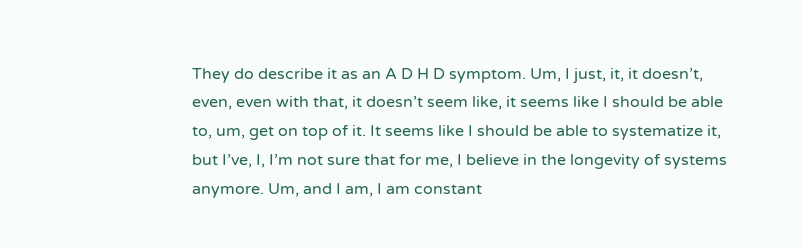They do describe it as an A D H D symptom. Um, I just, it, it doesn’t, even, even with that, it doesn’t seem like, it seems like I should be able to, um, get on top of it. It seems like I should be able to systematize it, but I’ve, I, I’m not sure that for me, I believe in the longevity of systems anymore. Um, and I am, I am constant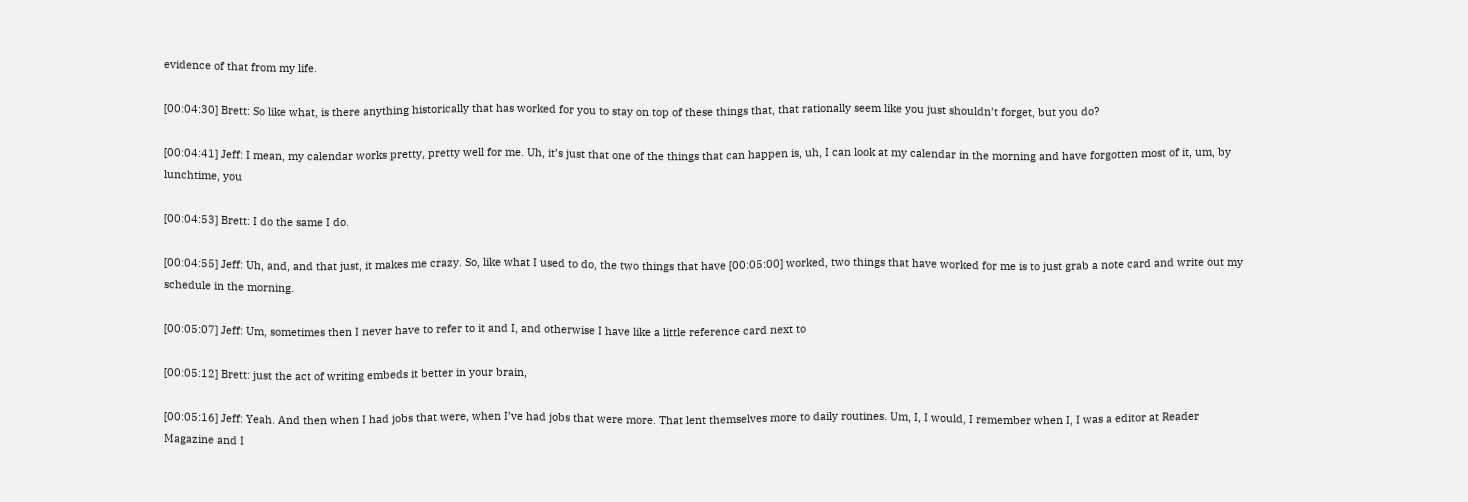evidence of that from my life.

[00:04:30] Brett: So like what, is there anything historically that has worked for you to stay on top of these things that, that rationally seem like you just shouldn’t forget, but you do?

[00:04:41] Jeff: I mean, my calendar works pretty, pretty well for me. Uh, it’s just that one of the things that can happen is, uh, I can look at my calendar in the morning and have forgotten most of it, um, by lunchtime, you

[00:04:53] Brett: I do the same I do.

[00:04:55] Jeff: Uh, and, and that just, it makes me crazy. So, like what I used to do, the two things that have [00:05:00] worked, two things that have worked for me is to just grab a note card and write out my schedule in the morning.

[00:05:07] Jeff: Um, sometimes then I never have to refer to it and I, and otherwise I have like a little reference card next to

[00:05:12] Brett: just the act of writing embeds it better in your brain,

[00:05:16] Jeff: Yeah. And then when I had jobs that were, when I’ve had jobs that were more. That lent themselves more to daily routines. Um, I, I would, I remember when I, I was a editor at Reader Magazine and I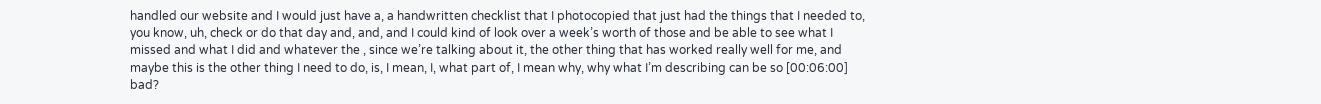handled our website and I would just have a, a handwritten checklist that I photocopied that just had the things that I needed to, you know, uh, check or do that day and, and, and I could kind of look over a week’s worth of those and be able to see what I missed and what I did and whatever the , since we’re talking about it, the other thing that has worked really well for me, and maybe this is the other thing I need to do, is, I mean, I, what part of, I mean why, why what I’m describing can be so [00:06:00] bad?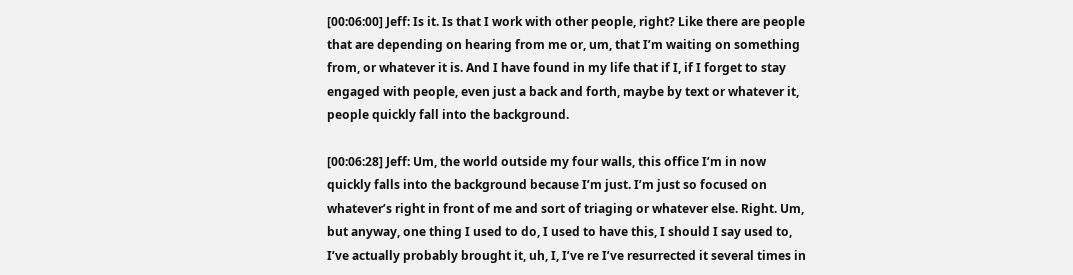[00:06:00] Jeff: Is it. Is that I work with other people, right? Like there are people that are depending on hearing from me or, um, that I’m waiting on something from, or whatever it is. And I have found in my life that if I, if I forget to stay engaged with people, even just a back and forth, maybe by text or whatever it, people quickly fall into the background.

[00:06:28] Jeff: Um, the world outside my four walls, this office I’m in now quickly falls into the background because I’m just. I’m just so focused on whatever’s right in front of me and sort of triaging or whatever else. Right. Um, but anyway, one thing I used to do, I used to have this, I should I say used to, I’ve actually probably brought it, uh, I, I’ve re I’ve resurrected it several times in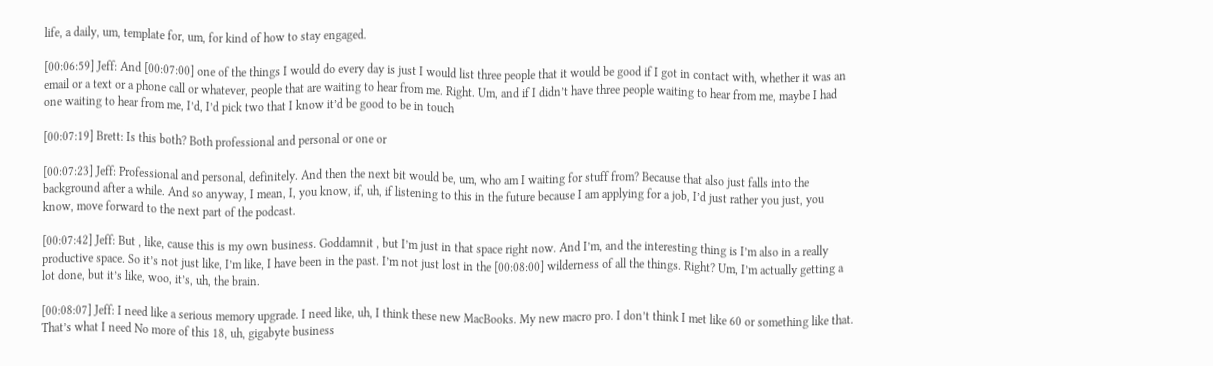life, a daily, um, template for, um, for kind of how to stay engaged.

[00:06:59] Jeff: And [00:07:00] one of the things I would do every day is just I would list three people that it would be good if I got in contact with, whether it was an email or a text or a phone call or whatever, people that are waiting to hear from me. Right. Um, and if I didn’t have three people waiting to hear from me, maybe I had one waiting to hear from me, I’d, I’d pick two that I know it’d be good to be in touch

[00:07:19] Brett: Is this both? Both professional and personal or one or

[00:07:23] Jeff: Professional and personal, definitely. And then the next bit would be, um, who am I waiting for stuff from? Because that also just falls into the background after a while. And so anyway, I mean, I, you know, if, uh, if listening to this in the future because I am applying for a job, I’d just rather you just, you know, move forward to the next part of the podcast.

[00:07:42] Jeff: But , like, cause this is my own business. Goddamnit , but I’m just in that space right now. And I’m, and the interesting thing is I’m also in a really productive space. So it’s not just like, I’m like, I have been in the past. I’m not just lost in the [00:08:00] wilderness of all the things. Right? Um, I’m actually getting a lot done, but it’s like, woo, it’s, uh, the brain.

[00:08:07] Jeff: I need like a serious memory upgrade. I need like, uh, I think these new MacBooks. My new macro pro. I don’t think I met like 60 or something like that. That’s what I need No more of this 18, uh, gigabyte business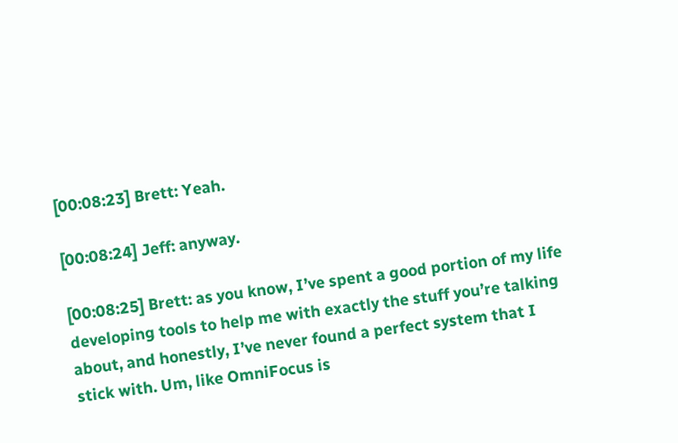[00:08:23] Brett: Yeah.

[00:08:24] Jeff: anyway.

[00:08:25] Brett: as you know, I’ve spent a good portion of my life developing tools to help me with exactly the stuff you’re talking about, and honestly, I’ve never found a perfect system that I stick with. Um, like OmniFocus is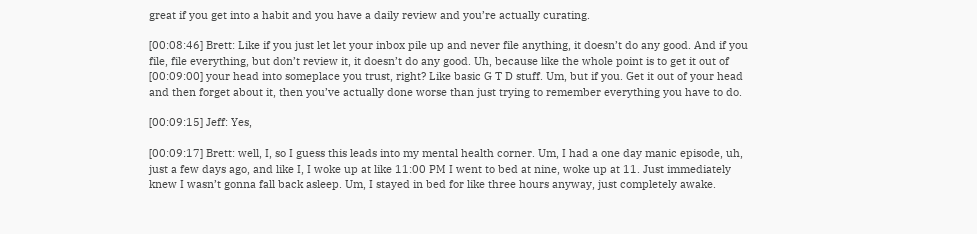great if you get into a habit and you have a daily review and you’re actually curating.

[00:08:46] Brett: Like if you just let let your inbox pile up and never file anything, it doesn’t do any good. And if you file, file everything, but don’t review it, it doesn’t do any good. Uh, because like the whole point is to get it out of [00:09:00] your head into someplace you trust, right? Like basic G T D stuff. Um, but if you. Get it out of your head and then forget about it, then you’ve actually done worse than just trying to remember everything you have to do.

[00:09:15] Jeff: Yes,

[00:09:17] Brett: well, I, so I guess this leads into my mental health corner. Um, I had a one day manic episode, uh, just a few days ago, and like I, I woke up at like 11:00 PM I went to bed at nine, woke up at 11. Just immediately knew I wasn’t gonna fall back asleep. Um, I stayed in bed for like three hours anyway, just completely awake.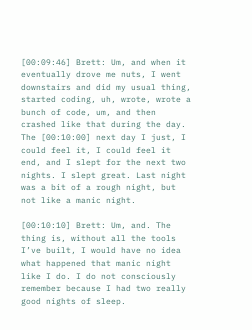[00:09:46] Brett: Um, and when it eventually drove me nuts, I went downstairs and did my usual thing, started coding, uh, wrote, wrote a bunch of code, um, and then crashed like that during the day. The [00:10:00] next day I just, I could feel it, I could feel it end, and I slept for the next two nights. I slept great. Last night was a bit of a rough night, but not like a manic night.

[00:10:10] Brett: Um, and. The thing is, without all the tools I’ve built, I would have no idea what happened that manic night like I do. I do not consciously remember because I had two really good nights of sleep.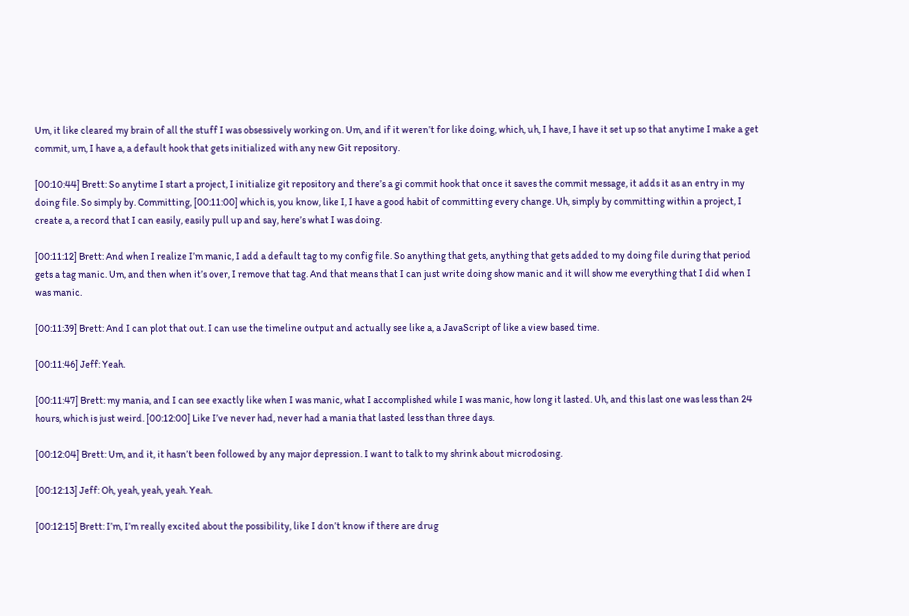Um, it like cleared my brain of all the stuff I was obsessively working on. Um, and if it weren’t for like doing, which, uh, I have, I have it set up so that anytime I make a get commit, um, I have a, a default hook that gets initialized with any new Git repository.

[00:10:44] Brett: So anytime I start a project, I initialize git repository and there’s a gi commit hook that once it saves the commit message, it adds it as an entry in my doing file. So simply by. Committing, [00:11:00] which is, you know, like I, I have a good habit of committing every change. Uh, simply by committing within a project, I create a, a record that I can easily, easily pull up and say, here’s what I was doing.

[00:11:12] Brett: And when I realize I’m manic, I add a default tag to my config file. So anything that gets, anything that gets added to my doing file during that period gets a tag manic. Um, and then when it’s over, I remove that tag. And that means that I can just write doing show manic and it will show me everything that I did when I was manic.

[00:11:39] Brett: And I can plot that out. I can use the timeline output and actually see like a, a JavaScript of like a view based time.

[00:11:46] Jeff: Yeah.

[00:11:47] Brett: my mania, and I can see exactly like when I was manic, what I accomplished while I was manic, how long it lasted. Uh, and this last one was less than 24 hours, which is just weird. [00:12:00] Like I’ve never had, never had a mania that lasted less than three days.

[00:12:04] Brett: Um, and it, it hasn’t been followed by any major depression. I want to talk to my shrink about microdosing.

[00:12:13] Jeff: Oh, yeah, yeah, yeah. Yeah.

[00:12:15] Brett: I’m, I’m really excited about the possibility, like I don’t know if there are drug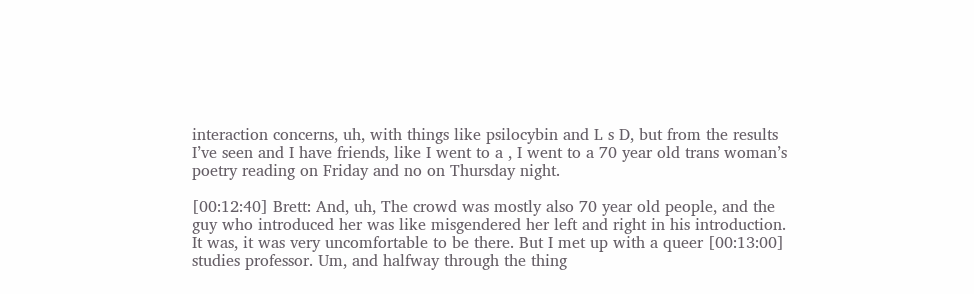interaction concerns, uh, with things like psilocybin and L s D, but from the results I’ve seen and I have friends, like I went to a , I went to a 70 year old trans woman’s poetry reading on Friday and no on Thursday night.

[00:12:40] Brett: And, uh, The crowd was mostly also 70 year old people, and the guy who introduced her was like misgendered her left and right in his introduction. It was, it was very uncomfortable to be there. But I met up with a queer [00:13:00] studies professor. Um, and halfway through the thing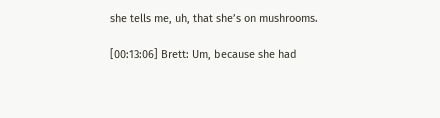she tells me, uh, that she’s on mushrooms.

[00:13:06] Brett: Um, because she had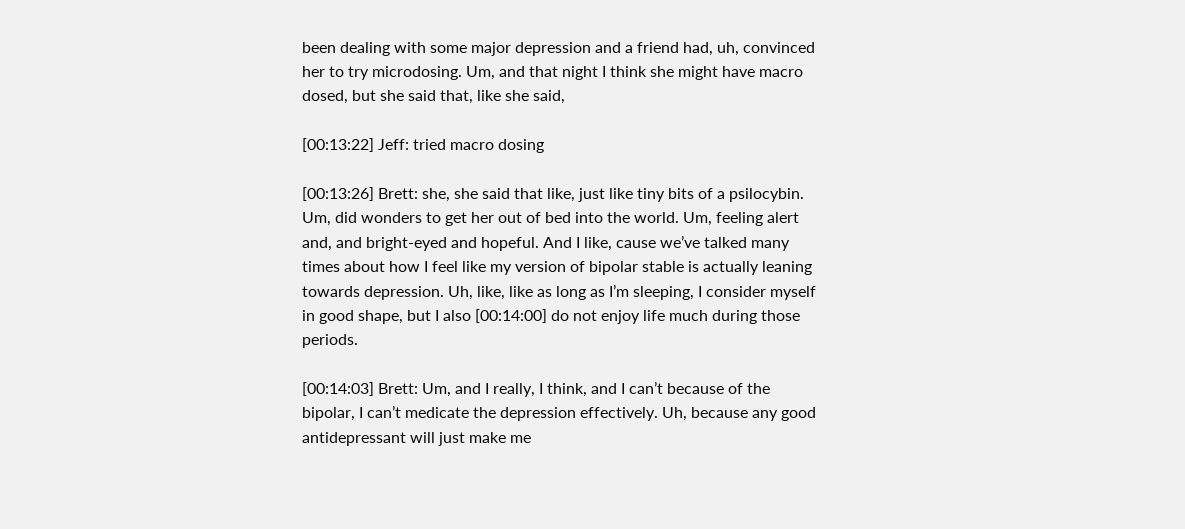been dealing with some major depression and a friend had, uh, convinced her to try microdosing. Um, and that night I think she might have macro dosed, but she said that, like she said,

[00:13:22] Jeff: tried macro dosing

[00:13:26] Brett: she, she said that like, just like tiny bits of a psilocybin. Um, did wonders to get her out of bed into the world. Um, feeling alert and, and bright-eyed and hopeful. And I like, cause we’ve talked many times about how I feel like my version of bipolar stable is actually leaning towards depression. Uh, like, like as long as I’m sleeping, I consider myself in good shape, but I also [00:14:00] do not enjoy life much during those periods.

[00:14:03] Brett: Um, and I really, I think, and I can’t because of the bipolar, I can’t medicate the depression effectively. Uh, because any good antidepressant will just make me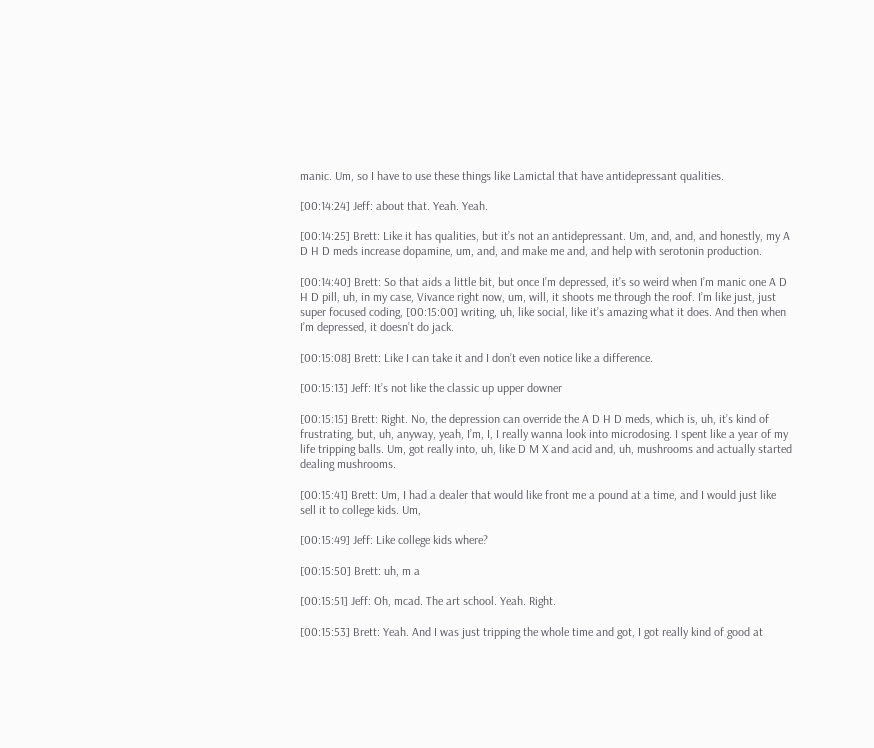manic. Um, so I have to use these things like Lamictal that have antidepressant qualities.

[00:14:24] Jeff: about that. Yeah. Yeah.

[00:14:25] Brett: Like it has qualities, but it’s not an antidepressant. Um, and, and, and honestly, my A D H D meds increase dopamine, um, and, and make me and, and help with serotonin production.

[00:14:40] Brett: So that aids a little bit, but once I’m depressed, it’s so weird when I’m manic one A D H D pill, uh, in my case, Vivance right now, um, will, it shoots me through the roof. I’m like just, just super focused coding, [00:15:00] writing, uh, like social, like it’s amazing what it does. And then when I’m depressed, it doesn’t do jack.

[00:15:08] Brett: Like I can take it and I don’t even notice like a difference.

[00:15:13] Jeff: It’s not like the classic up upper downer

[00:15:15] Brett: Right. No, the depression can override the A D H D meds, which is, uh, it’s kind of frustrating, but, uh, anyway, yeah, I’m, I, I really wanna look into microdosing. I spent like a year of my life tripping balls. Um, got really into, uh, like D M X and acid and, uh, mushrooms and actually started dealing mushrooms.

[00:15:41] Brett: Um, I had a dealer that would like front me a pound at a time, and I would just like sell it to college kids. Um,

[00:15:49] Jeff: Like college kids where?

[00:15:50] Brett: uh, m a

[00:15:51] Jeff: Oh, mcad. The art school. Yeah. Right.

[00:15:53] Brett: Yeah. And I was just tripping the whole time and got, I got really kind of good at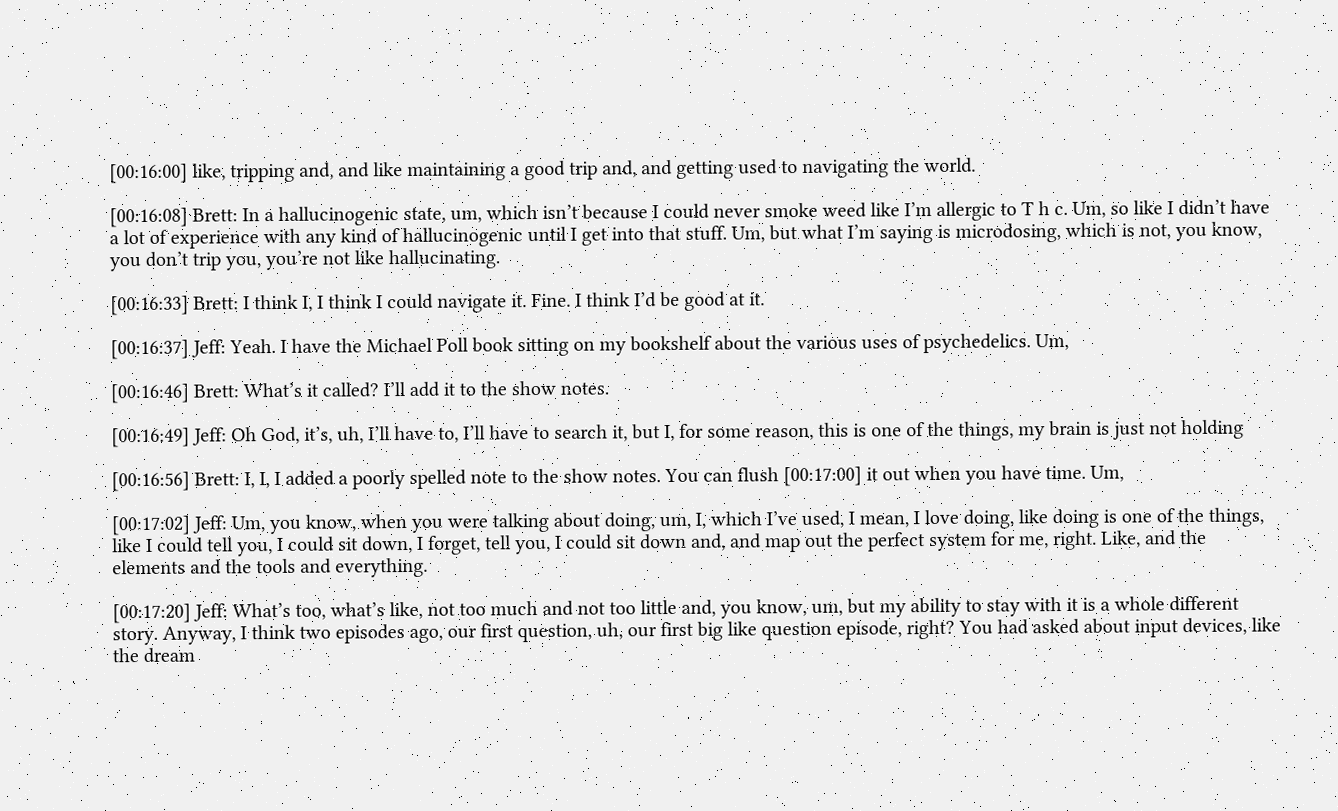[00:16:00] like, tripping and, and like maintaining a good trip and, and getting used to navigating the world.

[00:16:08] Brett: In a hallucinogenic state, um, which isn’t because I could never smoke weed like I’m allergic to T h c. Um, so like I didn’t have a lot of experience with any kind of hallucinogenic until I get into that stuff. Um, but what I’m saying is microdosing, which is not, you know, you don’t trip you, you’re not like hallucinating.

[00:16:33] Brett: I think I, I think I could navigate it. Fine. I think I’d be good at it.

[00:16:37] Jeff: Yeah. I have the Michael Poll book sitting on my bookshelf about the various uses of psychedelics. Um,

[00:16:46] Brett: What’s it called? I’ll add it to the show notes.

[00:16:49] Jeff: Oh God, it’s, uh, I’ll have to, I’ll have to search it, but I, for some reason, this is one of the things, my brain is just not holding

[00:16:56] Brett: I, I, I added a poorly spelled note to the show notes. You can flush [00:17:00] it out when you have time. Um,

[00:17:02] Jeff: Um, you know, when you were talking about doing, um, I, which I’ve used, I mean, I love doing, like doing is one of the things, like I could tell you, I could sit down, I forget, tell you, I could sit down and, and map out the perfect system for me, right. Like, and the elements and the tools and everything.

[00:17:20] Jeff: What’s too, what’s like, not too much and not too little and, you know, um, but my ability to stay with it is a whole different story. Anyway, I think two episodes ago, our first question, uh, our first big like question episode, right? You had asked about input devices, like the dream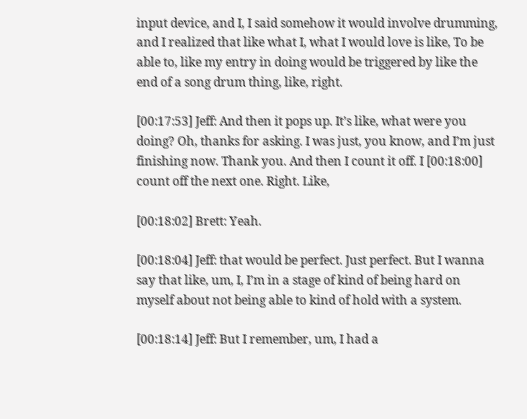input device, and I, I said somehow it would involve drumming, and I realized that like what I, what I would love is like, To be able to, like my entry in doing would be triggered by like the end of a song drum thing, like, right.

[00:17:53] Jeff: And then it pops up. It’s like, what were you doing? Oh, thanks for asking. I was just, you know, and I’m just finishing now. Thank you. And then I count it off. I [00:18:00] count off the next one. Right. Like,

[00:18:02] Brett: Yeah.

[00:18:04] Jeff: that would be perfect. Just perfect. But I wanna say that like, um, I, I’m in a stage of kind of being hard on myself about not being able to kind of hold with a system.

[00:18:14] Jeff: But I remember, um, I had a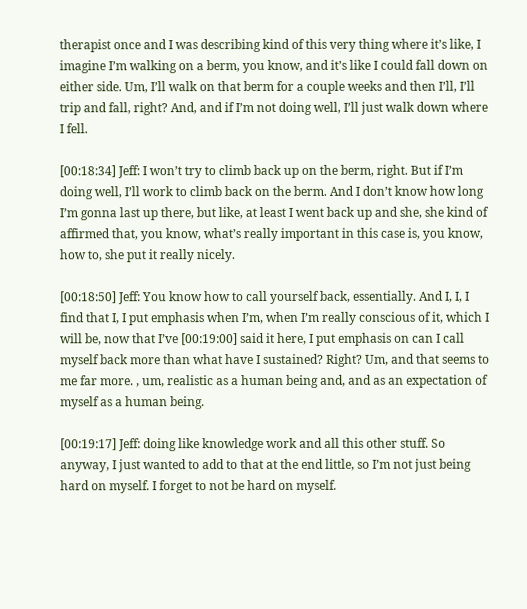therapist once and I was describing kind of this very thing where it’s like, I imagine I’m walking on a berm, you know, and it’s like I could fall down on either side. Um, I’ll walk on that berm for a couple weeks and then I’ll, I’ll trip and fall, right? And, and if I’m not doing well, I’ll just walk down where I fell.

[00:18:34] Jeff: I won’t try to climb back up on the berm, right. But if I’m doing well, I’ll work to climb back on the berm. And I don’t know how long I’m gonna last up there, but like, at least I went back up and she, she kind of affirmed that, you know, what’s really important in this case is, you know, how to, she put it really nicely.

[00:18:50] Jeff: You know how to call yourself back, essentially. And I, I, I find that I, I put emphasis when I’m, when I’m really conscious of it, which I will be, now that I’ve [00:19:00] said it here, I put emphasis on can I call myself back more than what have I sustained? Right? Um, and that seems to me far more. , um, realistic as a human being and, and as an expectation of myself as a human being.

[00:19:17] Jeff: doing like knowledge work and all this other stuff. So anyway, I just wanted to add to that at the end little, so I’m not just being hard on myself. I forget to not be hard on myself.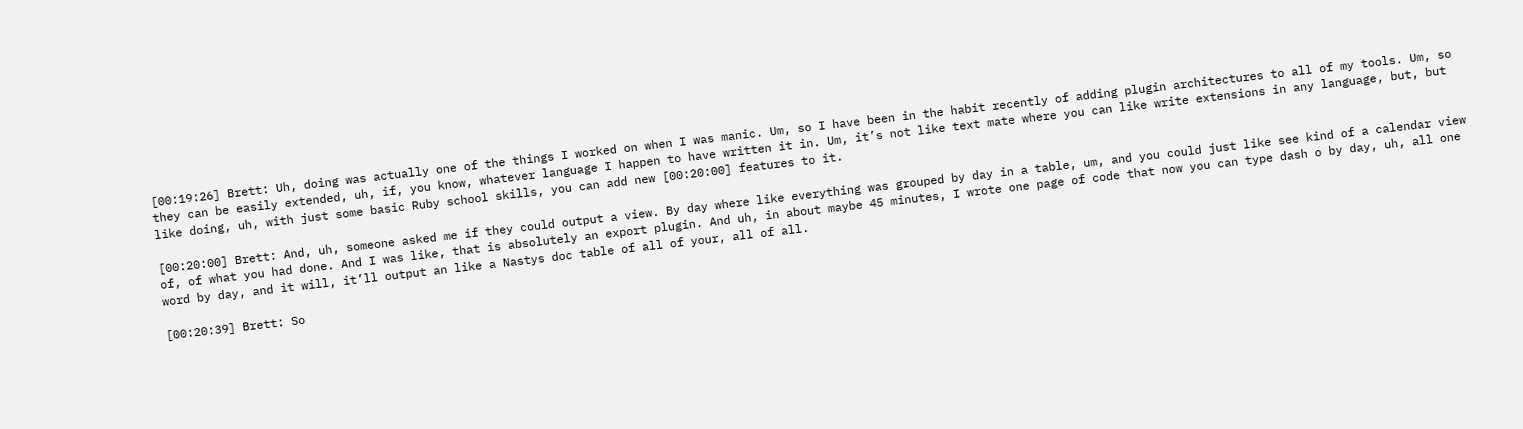[00:19:26] Brett: Uh, doing was actually one of the things I worked on when I was manic. Um, so I have been in the habit recently of adding plugin architectures to all of my tools. Um, so they can be easily extended, uh, if, you know, whatever language I happen to have written it in. Um, it’s not like text mate where you can like write extensions in any language, but, but like doing, uh, with just some basic Ruby school skills, you can add new [00:20:00] features to it.

[00:20:00] Brett: And, uh, someone asked me if they could output a view. By day where like everything was grouped by day in a table, um, and you could just like see kind of a calendar view of, of what you had done. And I was like, that is absolutely an export plugin. And uh, in about maybe 45 minutes, I wrote one page of code that now you can type dash o by day, uh, all one word by day, and it will, it’ll output an like a Nastys doc table of all of your, all of all.

[00:20:39] Brett: So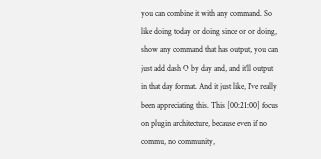you can combine it with any command. So like doing today or doing since or or doing, show any command that has output, you can just add dash O by day and, and it’ll output in that day format. And it just like, I’ve really been appreciating this. This [00:21:00] focus on plugin architecture, because even if no commu, no community,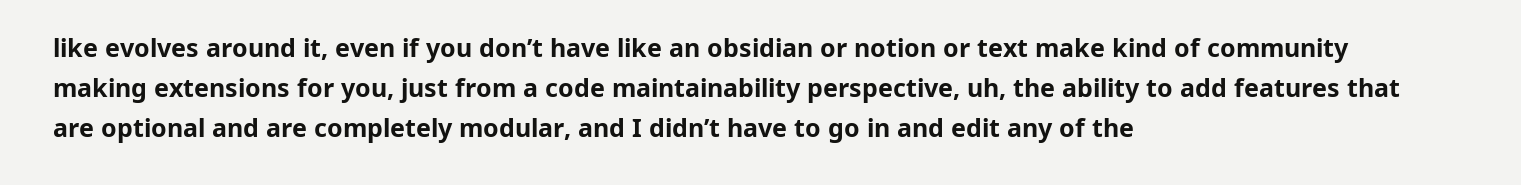like evolves around it, even if you don’t have like an obsidian or notion or text make kind of community making extensions for you, just from a code maintainability perspective, uh, the ability to add features that are optional and are completely modular, and I didn’t have to go in and edit any of the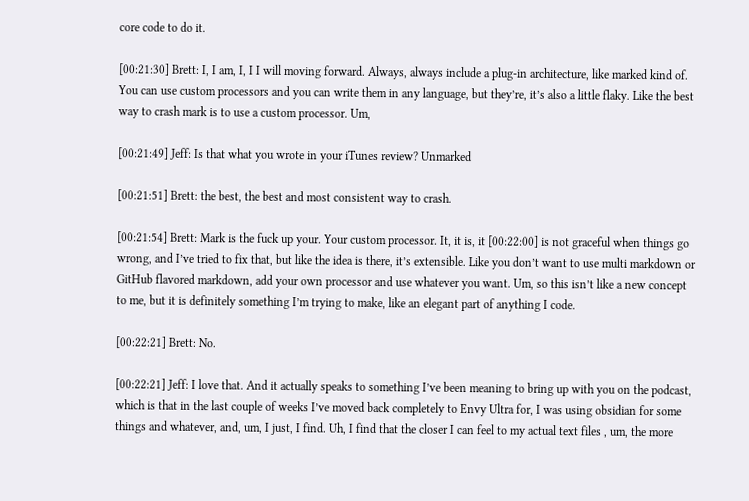core code to do it.

[00:21:30] Brett: I, I am, I, I I will moving forward. Always, always include a plug-in architecture, like marked kind of. You can use custom processors and you can write them in any language, but they’re, it’s also a little flaky. Like the best way to crash mark is to use a custom processor. Um,

[00:21:49] Jeff: Is that what you wrote in your iTunes review? Unmarked

[00:21:51] Brett: the best, the best and most consistent way to crash.

[00:21:54] Brett: Mark is the fuck up your. Your custom processor. It, it is, it [00:22:00] is not graceful when things go wrong, and I’ve tried to fix that, but like the idea is there, it’s extensible. Like you don’t want to use multi markdown or GitHub flavored markdown, add your own processor and use whatever you want. Um, so this isn’t like a new concept to me, but it is definitely something I’m trying to make, like an elegant part of anything I code.

[00:22:21] Brett: No.

[00:22:21] Jeff: I love that. And it actually speaks to something I’ve been meaning to bring up with you on the podcast, which is that in the last couple of weeks I’ve moved back completely to Envy Ultra for, I was using obsidian for some things and whatever, and, um, I just, I find. Uh, I find that the closer I can feel to my actual text files , um, the more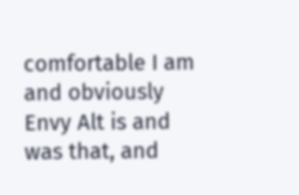comfortable I am and obviously Envy Alt is and was that, and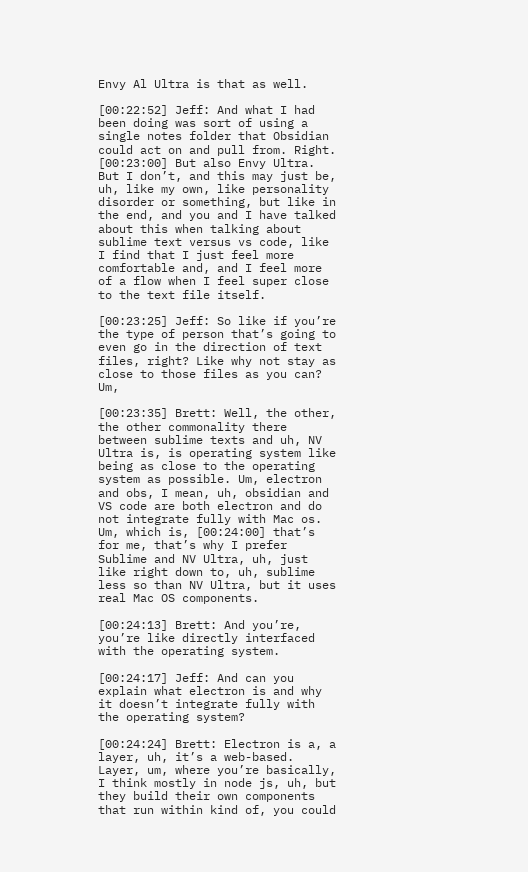Envy Al Ultra is that as well.

[00:22:52] Jeff: And what I had been doing was sort of using a single notes folder that Obsidian could act on and pull from. Right. [00:23:00] But also Envy Ultra. But I don’t, and this may just be, uh, like my own, like personality disorder or something, but like in the end, and you and I have talked about this when talking about sublime text versus vs code, like I find that I just feel more comfortable and, and I feel more of a flow when I feel super close to the text file itself.

[00:23:25] Jeff: So like if you’re the type of person that’s going to even go in the direction of text files, right? Like why not stay as close to those files as you can? Um,

[00:23:35] Brett: Well, the other, the other commonality there between sublime texts and uh, NV Ultra is, is operating system like being as close to the operating system as possible. Um, electron and obs, I mean, uh, obsidian and VS code are both electron and do not integrate fully with Mac os. Um, which is, [00:24:00] that’s for me, that’s why I prefer Sublime and NV Ultra, uh, just like right down to, uh, sublime less so than NV Ultra, but it uses real Mac OS components.

[00:24:13] Brett: And you’re, you’re like directly interfaced with the operating system.

[00:24:17] Jeff: And can you explain what electron is and why it doesn’t integrate fully with the operating system?

[00:24:24] Brett: Electron is a, a layer, uh, it’s a web-based. Layer, um, where you’re basically, I think mostly in node js, uh, but they build their own components that run within kind of, you could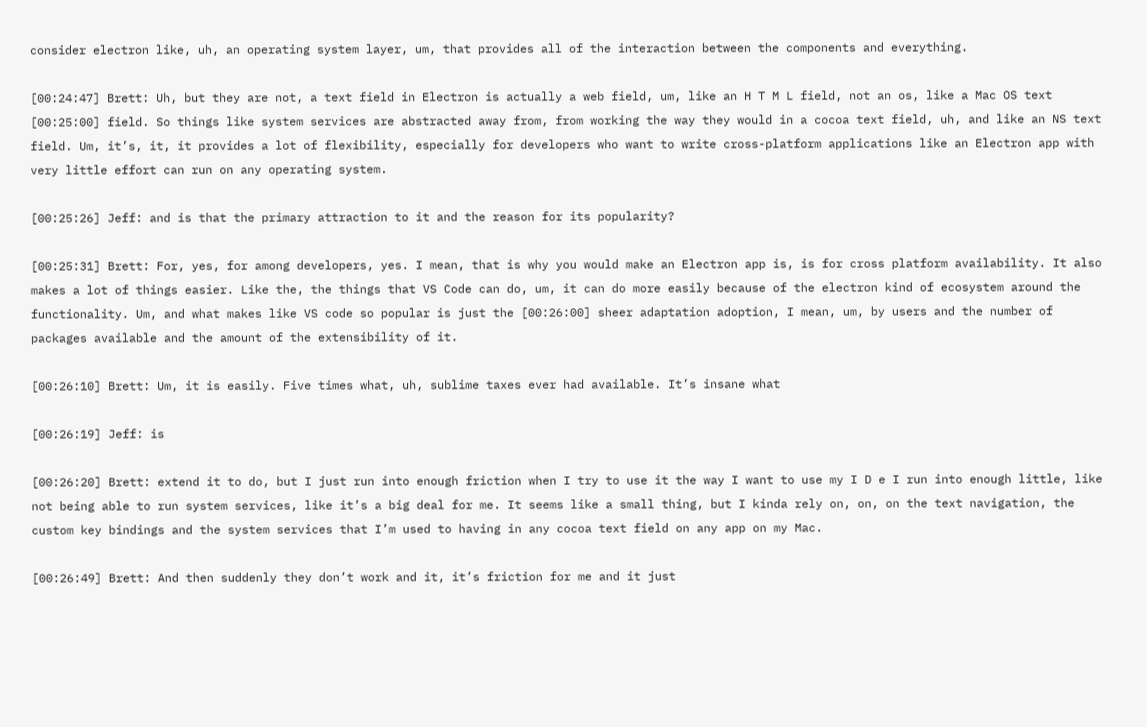consider electron like, uh, an operating system layer, um, that provides all of the interaction between the components and everything.

[00:24:47] Brett: Uh, but they are not, a text field in Electron is actually a web field, um, like an H T M L field, not an os, like a Mac OS text [00:25:00] field. So things like system services are abstracted away from, from working the way they would in a cocoa text field, uh, and like an NS text field. Um, it’s, it, it provides a lot of flexibility, especially for developers who want to write cross-platform applications like an Electron app with very little effort can run on any operating system.

[00:25:26] Jeff: and is that the primary attraction to it and the reason for its popularity?

[00:25:31] Brett: For, yes, for among developers, yes. I mean, that is why you would make an Electron app is, is for cross platform availability. It also makes a lot of things easier. Like the, the things that VS Code can do, um, it can do more easily because of the electron kind of ecosystem around the functionality. Um, and what makes like VS code so popular is just the [00:26:00] sheer adaptation adoption, I mean, um, by users and the number of packages available and the amount of the extensibility of it.

[00:26:10] Brett: Um, it is easily. Five times what, uh, sublime taxes ever had available. It’s insane what

[00:26:19] Jeff: is

[00:26:20] Brett: extend it to do, but I just run into enough friction when I try to use it the way I want to use my I D e I run into enough little, like not being able to run system services, like it’s a big deal for me. It seems like a small thing, but I kinda rely on, on, on the text navigation, the custom key bindings and the system services that I’m used to having in any cocoa text field on any app on my Mac.

[00:26:49] Brett: And then suddenly they don’t work and it, it’s friction for me and it just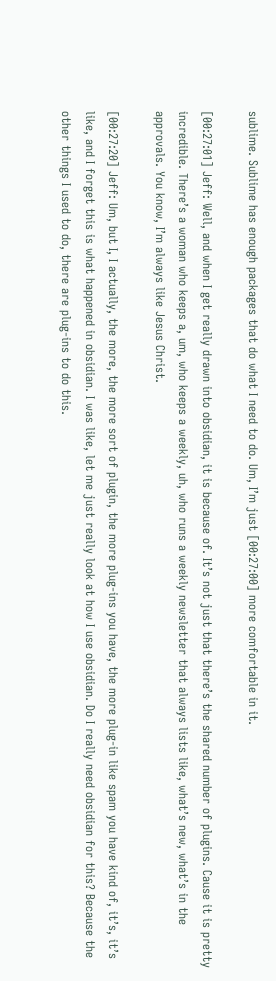sublime. Sublime has enough packages that do what I need to do. Um, I’m just [00:27:00] more comfortable in it.

[00:27:01] Jeff: Well, and when I get really drawn into obsidian, it is because of. It’s not just that there’s the shared number of plugins. Cause it is pretty incredible. There’s a woman who keeps a, um, who keeps a weekly, uh, who runs a weekly newsletter that always lists like, what’s new, what’s in the approvals. You know, I’m always like Jesus Christ.

[00:27:20] Jeff: Um, but I, I actually, the more, the more sort of plugin, the more plug-ins you have, the more plug-in like spam you have kind of, it’s, it’s like, and I forget this is what happened in obsidian. I was like, let me just really look at how I use obsidian. Do I really need obsidian for this? Because the other things I used to do, there are plug-ins to do this.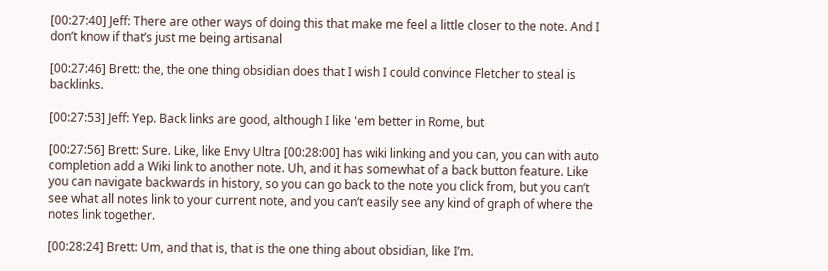[00:27:40] Jeff: There are other ways of doing this that make me feel a little closer to the note. And I don’t know if that’s just me being artisanal

[00:27:46] Brett: the, the one thing obsidian does that I wish I could convince Fletcher to steal is backlinks.

[00:27:53] Jeff: Yep. Back links are good, although I like 'em better in Rome, but

[00:27:56] Brett: Sure. Like, like Envy Ultra [00:28:00] has wiki linking and you can, you can with auto completion add a Wiki link to another note. Uh, and it has somewhat of a back button feature. Like you can navigate backwards in history, so you can go back to the note you click from, but you can’t see what all notes link to your current note, and you can’t easily see any kind of graph of where the notes link together.

[00:28:24] Brett: Um, and that is, that is the one thing about obsidian, like I’m.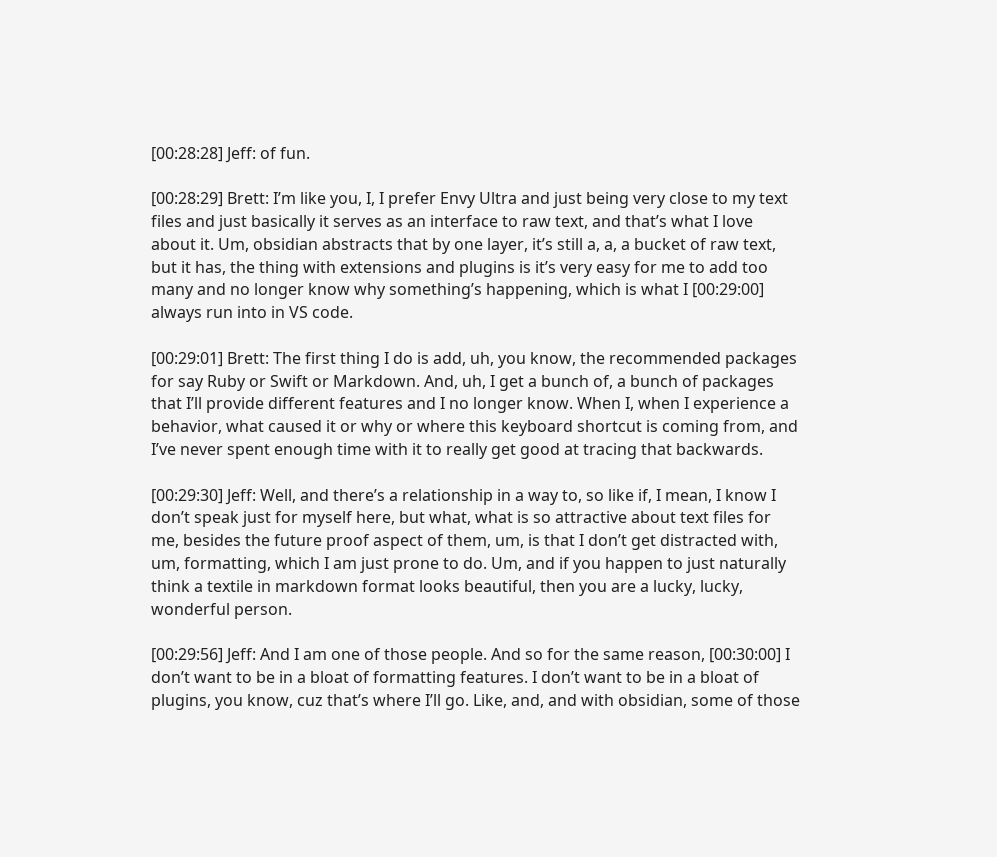[00:28:28] Jeff: of fun.

[00:28:29] Brett: I’m like you, I, I prefer Envy Ultra and just being very close to my text files and just basically it serves as an interface to raw text, and that’s what I love about it. Um, obsidian abstracts that by one layer, it’s still a, a, a bucket of raw text, but it has, the thing with extensions and plugins is it’s very easy for me to add too many and no longer know why something’s happening, which is what I [00:29:00] always run into in VS code.

[00:29:01] Brett: The first thing I do is add, uh, you know, the recommended packages for say Ruby or Swift or Markdown. And, uh, I get a bunch of, a bunch of packages that I’ll provide different features and I no longer know. When I, when I experience a behavior, what caused it or why or where this keyboard shortcut is coming from, and I’ve never spent enough time with it to really get good at tracing that backwards.

[00:29:30] Jeff: Well, and there’s a relationship in a way to, so like if, I mean, I know I don’t speak just for myself here, but what, what is so attractive about text files for me, besides the future proof aspect of them, um, is that I don’t get distracted with, um, formatting, which I am just prone to do. Um, and if you happen to just naturally think a textile in markdown format looks beautiful, then you are a lucky, lucky, wonderful person.

[00:29:56] Jeff: And I am one of those people. And so for the same reason, [00:30:00] I don’t want to be in a bloat of formatting features. I don’t want to be in a bloat of plugins, you know, cuz that’s where I’ll go. Like, and, and with obsidian, some of those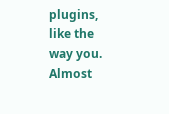plugins, like the way you. Almost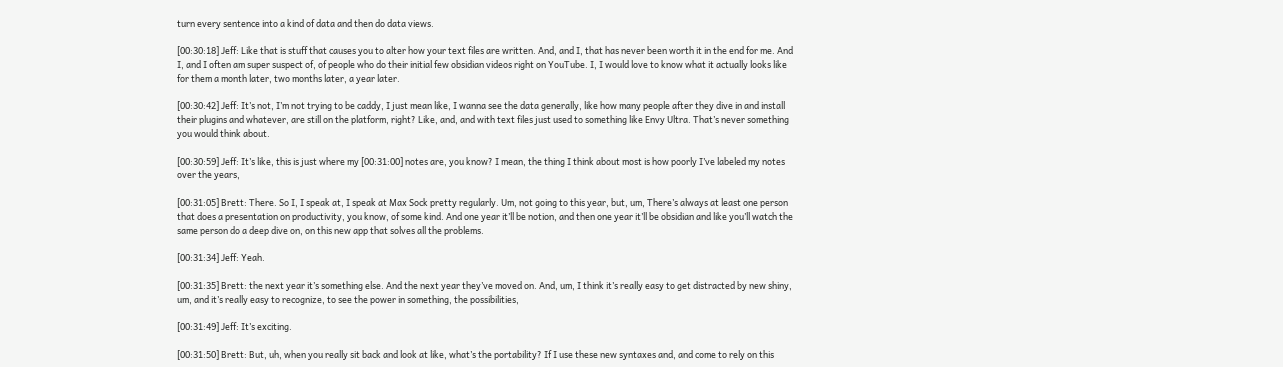turn every sentence into a kind of data and then do data views.

[00:30:18] Jeff: Like that is stuff that causes you to alter how your text files are written. And, and I, that has never been worth it in the end for me. And I, and I often am super suspect of, of people who do their initial few obsidian videos right on YouTube. I, I would love to know what it actually looks like for them a month later, two months later, a year later.

[00:30:42] Jeff: It’s not, I’m not trying to be caddy, I just mean like, I wanna see the data generally, like how many people after they dive in and install their plugins and whatever, are still on the platform, right? Like, and, and with text files just used to something like Envy Ultra. That’s never something you would think about.

[00:30:59] Jeff: It’s like, this is just where my [00:31:00] notes are, you know? I mean, the thing I think about most is how poorly I’ve labeled my notes over the years,

[00:31:05] Brett: There. So I, I speak at, I speak at Max Sock pretty regularly. Um, not going to this year, but, um, There’s always at least one person that does a presentation on productivity, you know, of some kind. And one year it’ll be notion, and then one year it’ll be obsidian and like you’ll watch the same person do a deep dive on, on this new app that solves all the problems.

[00:31:34] Jeff: Yeah.

[00:31:35] Brett: the next year it’s something else. And the next year they’ve moved on. And, um, I think it’s really easy to get distracted by new shiny, um, and it’s really easy to recognize, to see the power in something, the possibilities,

[00:31:49] Jeff: It’s exciting.

[00:31:50] Brett: But, uh, when you really sit back and look at like, what’s the portability? If I use these new syntaxes and, and come to rely on this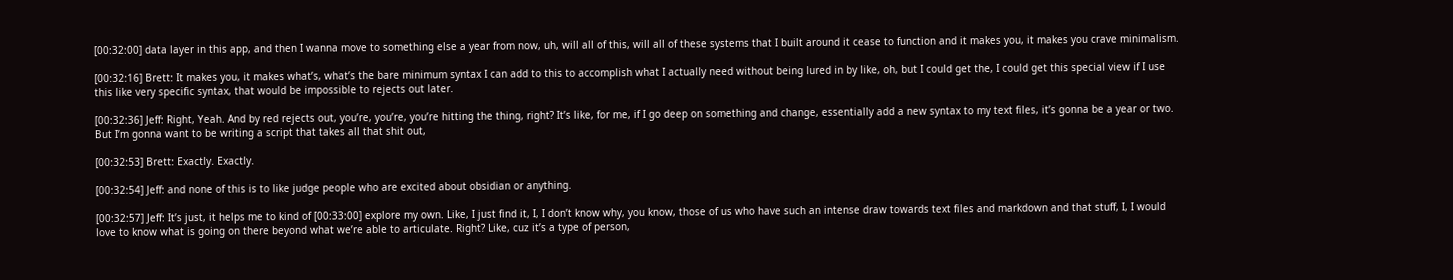[00:32:00] data layer in this app, and then I wanna move to something else a year from now, uh, will all of this, will all of these systems that I built around it cease to function and it makes you, it makes you crave minimalism.

[00:32:16] Brett: It makes you, it makes what’s, what’s the bare minimum syntax I can add to this to accomplish what I actually need without being lured in by like, oh, but I could get the, I could get this special view if I use this like very specific syntax, that would be impossible to rejects out later.

[00:32:36] Jeff: Right, Yeah. And by red rejects out, you’re, you’re, you’re hitting the thing, right? It’s like, for me, if I go deep on something and change, essentially add a new syntax to my text files, it’s gonna be a year or two. But I’m gonna want to be writing a script that takes all that shit out,

[00:32:53] Brett: Exactly. Exactly.

[00:32:54] Jeff: and none of this is to like judge people who are excited about obsidian or anything.

[00:32:57] Jeff: It’s just, it helps me to kind of [00:33:00] explore my own. Like, I just find it, I, I don’t know why, you know, those of us who have such an intense draw towards text files and markdown and that stuff, I, I would love to know what is going on there beyond what we’re able to articulate. Right? Like, cuz it’s a type of person,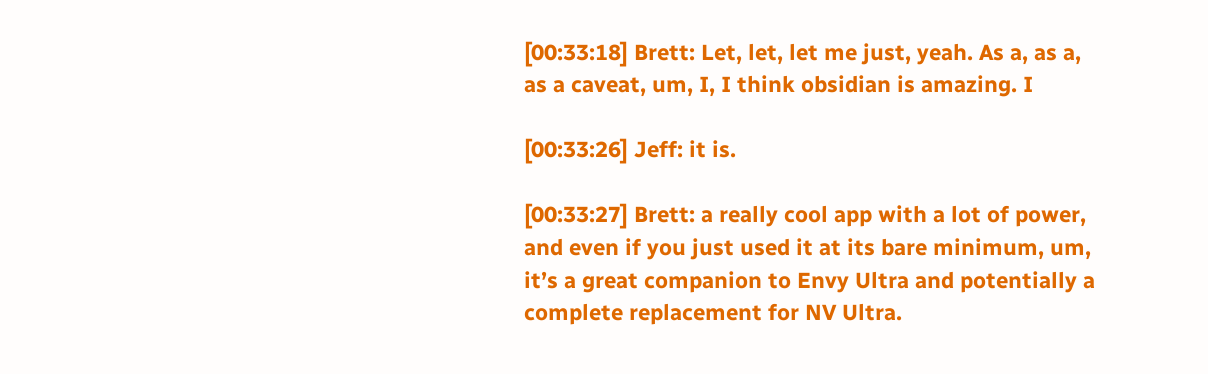[00:33:18] Brett: Let, let, let me just, yeah. As a, as a, as a caveat, um, I, I think obsidian is amazing. I

[00:33:26] Jeff: it is.

[00:33:27] Brett: a really cool app with a lot of power, and even if you just used it at its bare minimum, um, it’s a great companion to Envy Ultra and potentially a complete replacement for NV Ultra.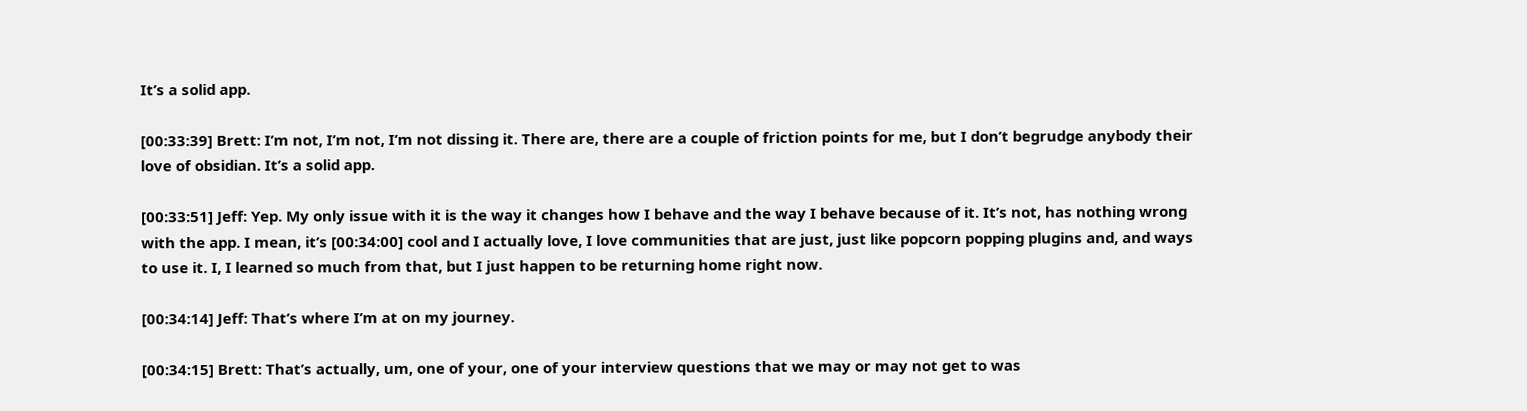It’s a solid app.

[00:33:39] Brett: I’m not, I’m not, I’m not dissing it. There are, there are a couple of friction points for me, but I don’t begrudge anybody their love of obsidian. It’s a solid app.

[00:33:51] Jeff: Yep. My only issue with it is the way it changes how I behave and the way I behave because of it. It’s not, has nothing wrong with the app. I mean, it’s [00:34:00] cool and I actually love, I love communities that are just, just like popcorn popping plugins and, and ways to use it. I, I learned so much from that, but I just happen to be returning home right now.

[00:34:14] Jeff: That’s where I’m at on my journey.

[00:34:15] Brett: That’s actually, um, one of your, one of your interview questions that we may or may not get to was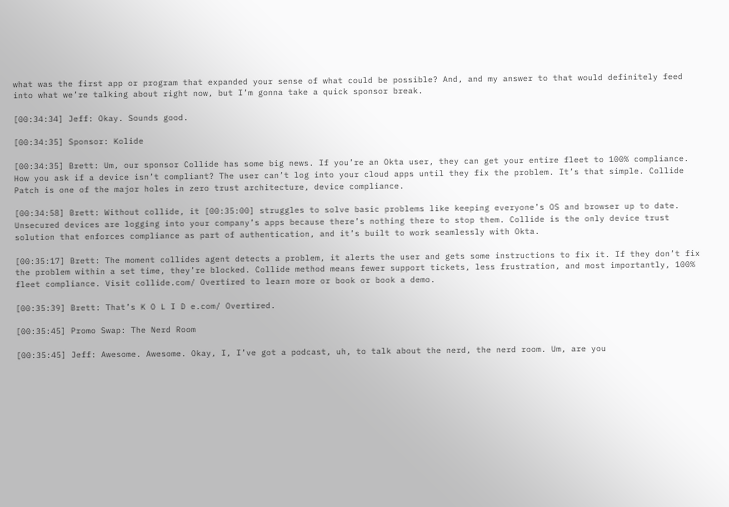what was the first app or program that expanded your sense of what could be possible? And, and my answer to that would definitely feed into what we’re talking about right now, but I’m gonna take a quick sponsor break.

[00:34:34] Jeff: Okay. Sounds good.

[00:34:35] Sponsor: Kolide

[00:34:35] Brett: Um, our sponsor Collide has some big news. If you’re an Okta user, they can get your entire fleet to 100% compliance. How you ask if a device isn’t compliant? The user can’t log into your cloud apps until they fix the problem. It’s that simple. Collide Patch is one of the major holes in zero trust architecture, device compliance.

[00:34:58] Brett: Without collide, it [00:35:00] struggles to solve basic problems like keeping everyone’s OS and browser up to date. Unsecured devices are logging into your company’s apps because there’s nothing there to stop them. Collide is the only device trust solution that enforces compliance as part of authentication, and it’s built to work seamlessly with Okta.

[00:35:17] Brett: The moment collides agent detects a problem, it alerts the user and gets some instructions to fix it. If they don’t fix the problem within a set time, they’re blocked. Collide method means fewer support tickets, less frustration, and most importantly, 100% fleet compliance. Visit collide.com/ Overtired to learn more or book or book a demo.

[00:35:39] Brett: That’s K O L I D e.com/ Overtired.

[00:35:45] Promo Swap: The Nerd Room

[00:35:45] Jeff: Awesome. Awesome. Okay, I, I’ve got a podcast, uh, to talk about the nerd, the nerd room. Um, are you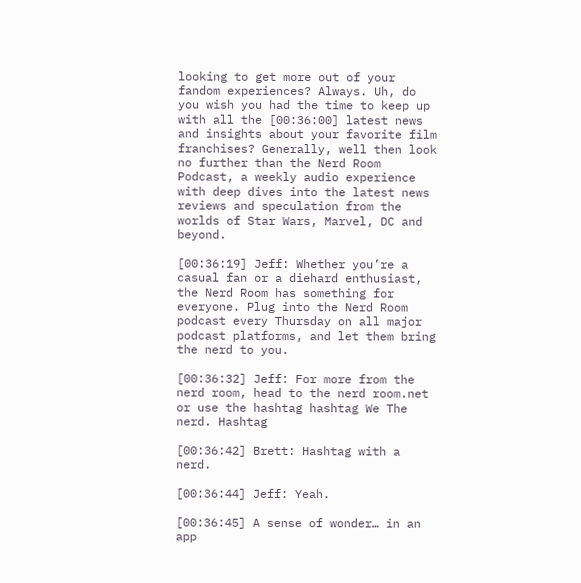looking to get more out of your fandom experiences? Always. Uh, do you wish you had the time to keep up with all the [00:36:00] latest news and insights about your favorite film franchises? Generally, well then look no further than the Nerd Room Podcast, a weekly audio experience with deep dives into the latest news reviews and speculation from the worlds of Star Wars, Marvel, DC and beyond.

[00:36:19] Jeff: Whether you’re a casual fan or a diehard enthusiast, the Nerd Room has something for everyone. Plug into the Nerd Room podcast every Thursday on all major podcast platforms, and let them bring the nerd to you.

[00:36:32] Jeff: For more from the nerd room, head to the nerd room.net or use the hashtag hashtag We The nerd. Hashtag

[00:36:42] Brett: Hashtag with a nerd.

[00:36:44] Jeff: Yeah.

[00:36:45] A sense of wonder… in an app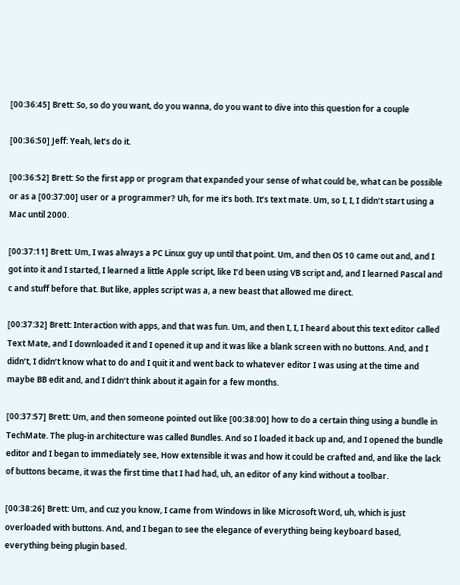[00:36:45] Brett: So, so do you want, do you wanna, do you want to dive into this question for a couple

[00:36:50] Jeff: Yeah, let’s do it.

[00:36:52] Brett: So the first app or program that expanded your sense of what could be, what can be possible or as a [00:37:00] user or a programmer? Uh, for me it’s both. It’s text mate. Um, so I, I, I didn’t start using a Mac until 2000.

[00:37:11] Brett: Um, I was always a PC Linux guy up until that point. Um, and then OS 10 came out and, and I got into it and I started, I learned a little Apple script, like I’d been using VB script and, and I learned Pascal and c and stuff before that. But like, apples script was a, a new beast that allowed me direct.

[00:37:32] Brett: Interaction with apps, and that was fun. Um, and then I, I, I heard about this text editor called Text Mate, and I downloaded it and I opened it up and it was like a blank screen with no buttons. And, and I didn’t, I didn’t know what to do and I quit it and went back to whatever editor I was using at the time and maybe BB edit and, and I didn’t think about it again for a few months.

[00:37:57] Brett: Um, and then someone pointed out like [00:38:00] how to do a certain thing using a bundle in TechMate. The plug-in architecture was called Bundles. And so I loaded it back up and, and I opened the bundle editor and I began to immediately see, How extensible it was and how it could be crafted and, and like the lack of buttons became, it was the first time that I had had, uh, an editor of any kind without a toolbar.

[00:38:26] Brett: Um, and cuz you know, I came from Windows in like Microsoft Word, uh, which is just overloaded with buttons. And, and I began to see the elegance of everything being keyboard based, everything being plugin based.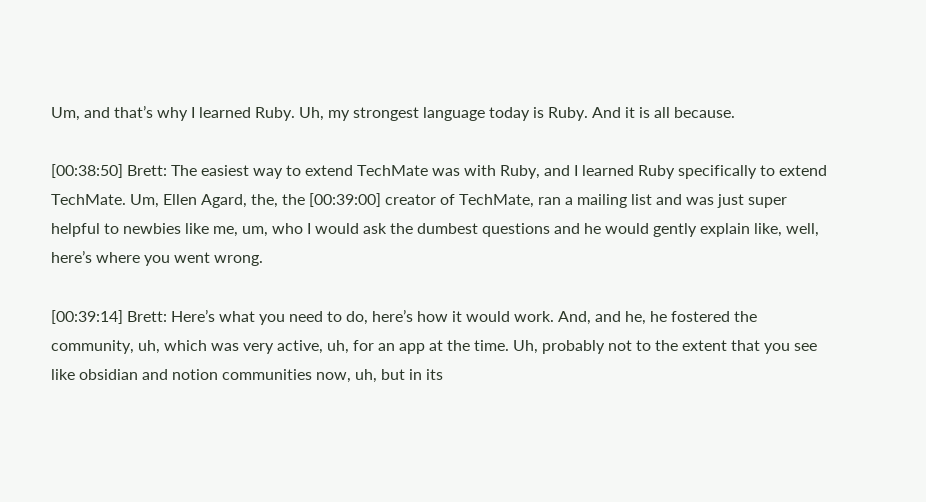Um, and that’s why I learned Ruby. Uh, my strongest language today is Ruby. And it is all because.

[00:38:50] Brett: The easiest way to extend TechMate was with Ruby, and I learned Ruby specifically to extend TechMate. Um, Ellen Agard, the, the [00:39:00] creator of TechMate, ran a mailing list and was just super helpful to newbies like me, um, who I would ask the dumbest questions and he would gently explain like, well, here’s where you went wrong.

[00:39:14] Brett: Here’s what you need to do, here’s how it would work. And, and he, he fostered the community, uh, which was very active, uh, for an app at the time. Uh, probably not to the extent that you see like obsidian and notion communities now, uh, but in its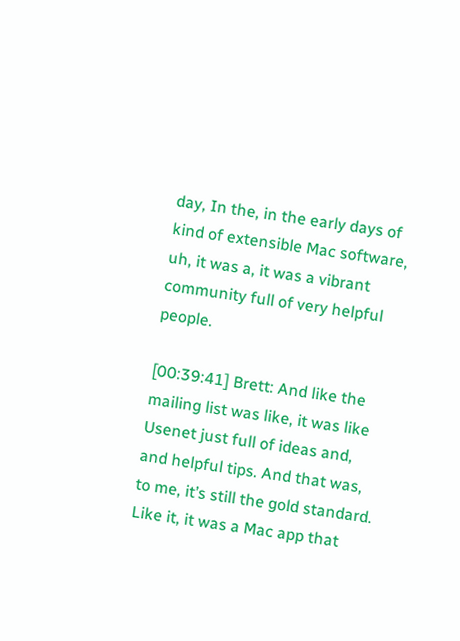day, In the, in the early days of kind of extensible Mac software, uh, it was a, it was a vibrant community full of very helpful people.

[00:39:41] Brett: And like the mailing list was like, it was like Usenet just full of ideas and, and helpful tips. And that was, to me, it’s still the gold standard. Like it, it was a Mac app that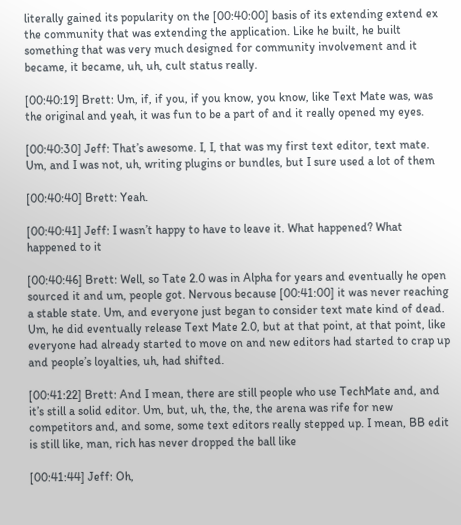literally gained its popularity on the [00:40:00] basis of its extending extend ex the community that was extending the application. Like he built, he built something that was very much designed for community involvement and it became, it became, uh, uh, cult status really.

[00:40:19] Brett: Um, if, if you, if you know, you know, like Text Mate was, was the original and yeah, it was fun to be a part of and it really opened my eyes.

[00:40:30] Jeff: That’s awesome. I, I, that was my first text editor, text mate. Um, and I was not, uh, writing plugins or bundles, but I sure used a lot of them

[00:40:40] Brett: Yeah.

[00:40:41] Jeff: I wasn’t happy to have to leave it. What happened? What happened to it

[00:40:46] Brett: Well, so Tate 2.0 was in Alpha for years and eventually he open sourced it and um, people got. Nervous because [00:41:00] it was never reaching a stable state. Um, and everyone just began to consider text mate kind of dead. Um, he did eventually release Text Mate 2.0, but at that point, at that point, like everyone had already started to move on and new editors had started to crap up and people’s loyalties, uh, had shifted.

[00:41:22] Brett: And I mean, there are still people who use TechMate and, and it’s still a solid editor. Um, but, uh, the, the, the arena was rife for new competitors and, and some, some text editors really stepped up. I mean, BB edit is still like, man, rich has never dropped the ball like

[00:41:44] Jeff: Oh,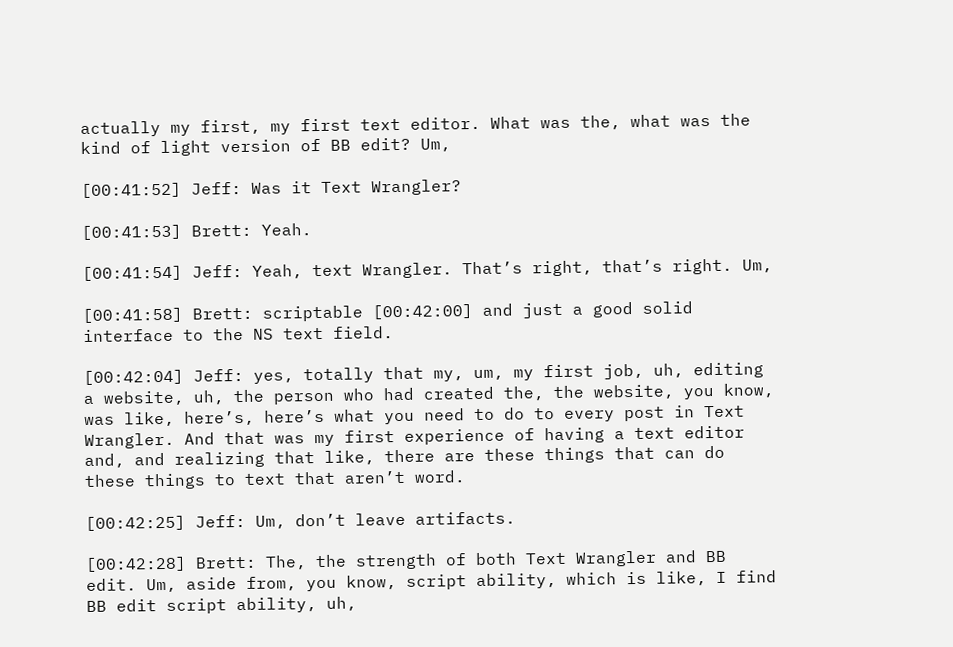actually my first, my first text editor. What was the, what was the kind of light version of BB edit? Um,

[00:41:52] Jeff: Was it Text Wrangler?

[00:41:53] Brett: Yeah.

[00:41:54] Jeff: Yeah, text Wrangler. That’s right, that’s right. Um,

[00:41:58] Brett: scriptable [00:42:00] and just a good solid interface to the NS text field.

[00:42:04] Jeff: yes, totally that my, um, my first job, uh, editing a website, uh, the person who had created the, the website, you know, was like, here’s, here’s what you need to do to every post in Text Wrangler. And that was my first experience of having a text editor and, and realizing that like, there are these things that can do these things to text that aren’t word.

[00:42:25] Jeff: Um, don’t leave artifacts.

[00:42:28] Brett: The, the strength of both Text Wrangler and BB edit. Um, aside from, you know, script ability, which is like, I find BB edit script ability, uh,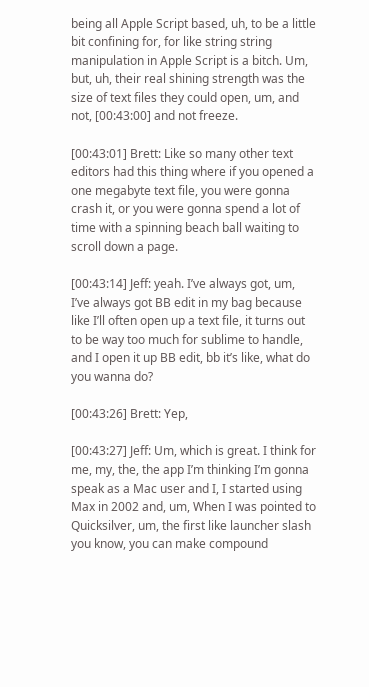being all Apple Script based, uh, to be a little bit confining for, for like string string manipulation in Apple Script is a bitch. Um, but, uh, their real shining strength was the size of text files they could open, um, and not, [00:43:00] and not freeze.

[00:43:01] Brett: Like so many other text editors had this thing where if you opened a one megabyte text file, you were gonna crash it, or you were gonna spend a lot of time with a spinning beach ball waiting to scroll down a page.

[00:43:14] Jeff: yeah. I’ve always got, um, I’ve always got BB edit in my bag because like I’ll often open up a text file, it turns out to be way too much for sublime to handle, and I open it up BB edit, bb it’s like, what do you wanna do?

[00:43:26] Brett: Yep,

[00:43:27] Jeff: Um, which is great. I think for me, my, the, the app I’m thinking I’m gonna speak as a Mac user and I, I started using Max in 2002 and, um, When I was pointed to Quicksilver, um, the first like launcher slash you know, you can make compound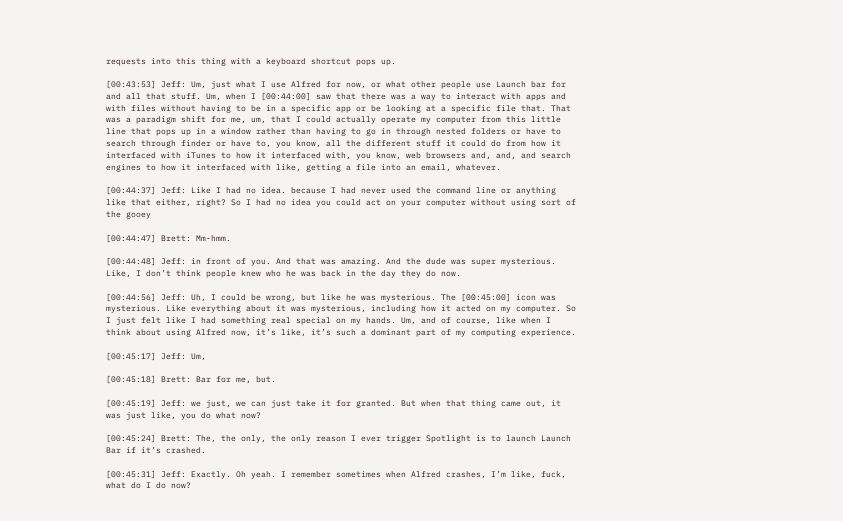requests into this thing with a keyboard shortcut pops up.

[00:43:53] Jeff: Um, just what I use Alfred for now, or what other people use Launch bar for and all that stuff. Um, when I [00:44:00] saw that there was a way to interact with apps and with files without having to be in a specific app or be looking at a specific file that. That was a paradigm shift for me, um, that I could actually operate my computer from this little line that pops up in a window rather than having to go in through nested folders or have to search through finder or have to, you know, all the different stuff it could do from how it interfaced with iTunes to how it interfaced with, you know, web browsers and, and, and search engines to how it interfaced with like, getting a file into an email, whatever.

[00:44:37] Jeff: Like I had no idea. because I had never used the command line or anything like that either, right? So I had no idea you could act on your computer without using sort of the gooey

[00:44:47] Brett: Mm-hmm.

[00:44:48] Jeff: in front of you. And that was amazing. And the dude was super mysterious. Like, I don’t think people knew who he was back in the day they do now.

[00:44:56] Jeff: Uh, I could be wrong, but like he was mysterious. The [00:45:00] icon was mysterious. Like everything about it was mysterious, including how it acted on my computer. So I just felt like I had something real special on my hands. Um, and of course, like when I think about using Alfred now, it’s like, it’s such a dominant part of my computing experience.

[00:45:17] Jeff: Um,

[00:45:18] Brett: Bar for me, but.

[00:45:19] Jeff: we just, we can just take it for granted. But when that thing came out, it was just like, you do what now?

[00:45:24] Brett: The, the only, the only reason I ever trigger Spotlight is to launch Launch Bar if it’s crashed.

[00:45:31] Jeff: Exactly. Oh yeah. I remember sometimes when Alfred crashes, I’m like, fuck, what do I do now?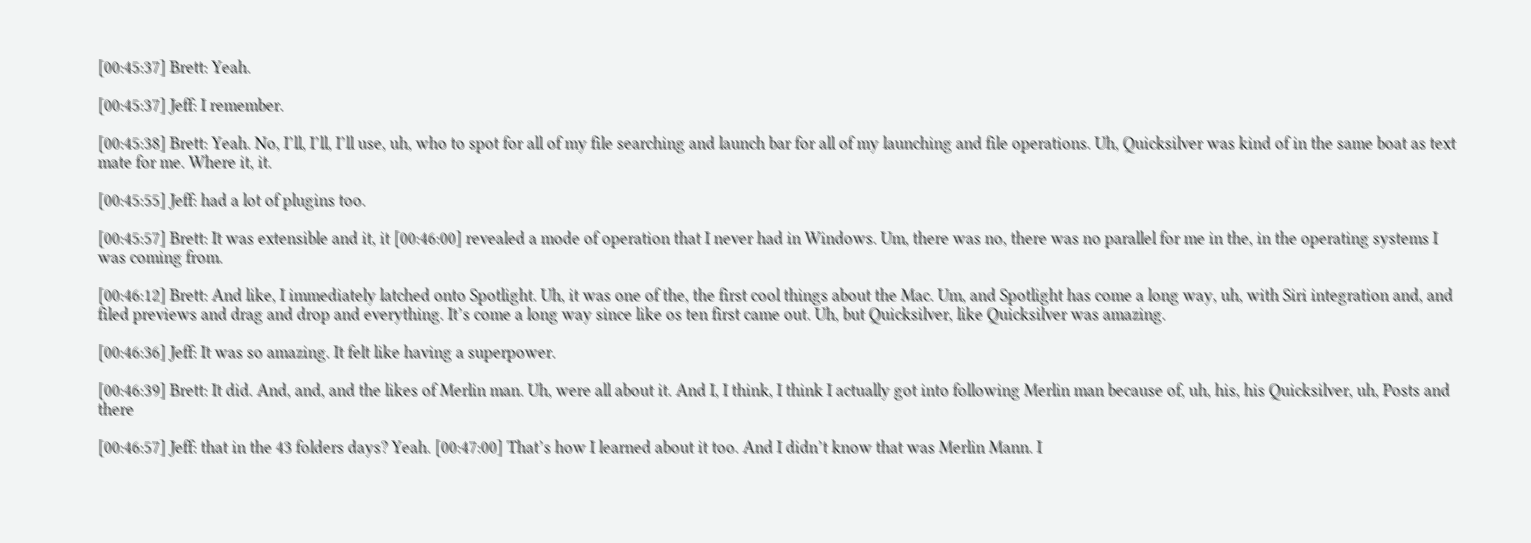[00:45:37] Brett: Yeah.

[00:45:37] Jeff: I remember.

[00:45:38] Brett: Yeah. No, I’ll, I’ll, I’ll use, uh, who to spot for all of my file searching and launch bar for all of my launching and file operations. Uh, Quicksilver was kind of in the same boat as text mate for me. Where it, it.

[00:45:55] Jeff: had a lot of plugins too.

[00:45:57] Brett: It was extensible and it, it [00:46:00] revealed a mode of operation that I never had in Windows. Um, there was no, there was no parallel for me in the, in the operating systems I was coming from.

[00:46:12] Brett: And like, I immediately latched onto Spotlight. Uh, it was one of the, the first cool things about the Mac. Um, and Spotlight has come a long way, uh, with Siri integration and, and filed previews and drag and drop and everything. It’s come a long way since like os ten first came out. Uh, but Quicksilver, like Quicksilver was amazing.

[00:46:36] Jeff: It was so amazing. It felt like having a superpower.

[00:46:39] Brett: It did. And, and, and the likes of Merlin man. Uh, were all about it. And I, I think, I think I actually got into following Merlin man because of, uh, his, his Quicksilver, uh, Posts and there

[00:46:57] Jeff: that in the 43 folders days? Yeah. [00:47:00] That’s how I learned about it too. And I didn’t know that was Merlin Mann. I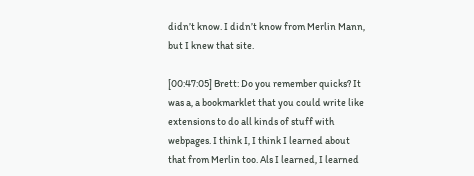didn’t know. I didn’t know from Merlin Mann, but I knew that site.

[00:47:05] Brett: Do you remember quicks? It was a, a bookmarklet that you could write like extensions to do all kinds of stuff with webpages. I think I, I think I learned about that from Merlin too. Als I learned, I learned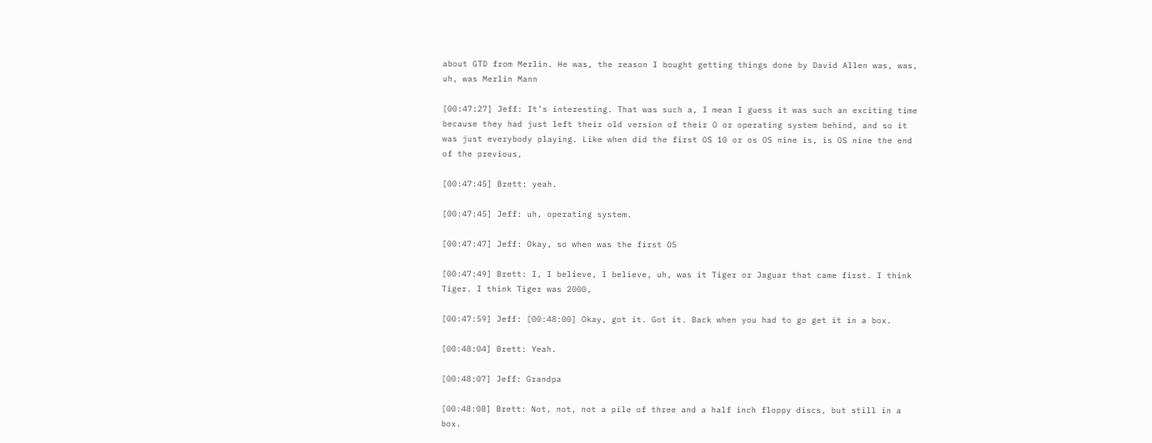about GTD from Merlin. He was, the reason I bought getting things done by David Allen was, was, uh, was Merlin Mann

[00:47:27] Jeff: It’s interesting. That was such a, I mean I guess it was such an exciting time because they had just left their old version of their O or operating system behind, and so it was just everybody playing. Like when did the first OS 10 or os OS nine is, is OS nine the end of the previous,

[00:47:45] Brett: yeah.

[00:47:45] Jeff: uh, operating system.

[00:47:47] Jeff: Okay, so when was the first OS

[00:47:49] Brett: I, I believe, I believe, uh, was it Tiger or Jaguar that came first. I think Tiger. I think Tiger was 2000,

[00:47:59] Jeff: [00:48:00] Okay, got it. Got it. Back when you had to go get it in a box.

[00:48:04] Brett: Yeah.

[00:48:07] Jeff: Grandpa

[00:48:08] Brett: Not, not, not a pile of three and a half inch floppy discs, but still in a box.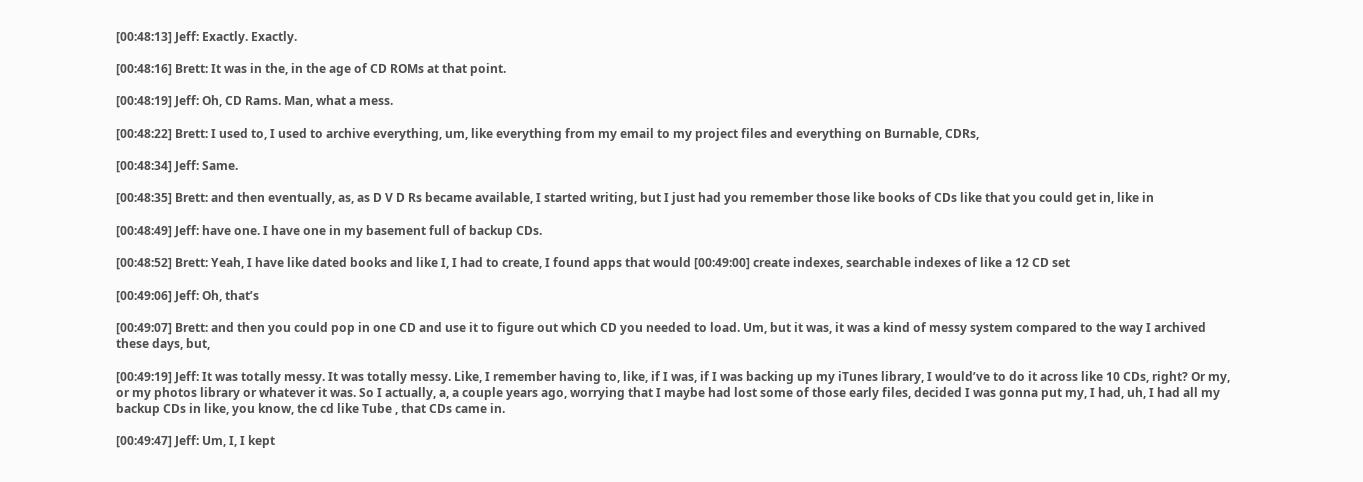[00:48:13] Jeff: Exactly. Exactly.

[00:48:16] Brett: It was in the, in the age of CD ROMs at that point.

[00:48:19] Jeff: Oh, CD Rams. Man, what a mess.

[00:48:22] Brett: I used to, I used to archive everything, um, like everything from my email to my project files and everything on Burnable, CDRs,

[00:48:34] Jeff: Same.

[00:48:35] Brett: and then eventually, as, as D V D Rs became available, I started writing, but I just had you remember those like books of CDs like that you could get in, like in

[00:48:49] Jeff: have one. I have one in my basement full of backup CDs.

[00:48:52] Brett: Yeah, I have like dated books and like I, I had to create, I found apps that would [00:49:00] create indexes, searchable indexes of like a 12 CD set

[00:49:06] Jeff: Oh, that’s

[00:49:07] Brett: and then you could pop in one CD and use it to figure out which CD you needed to load. Um, but it was, it was a kind of messy system compared to the way I archived these days, but,

[00:49:19] Jeff: It was totally messy. It was totally messy. Like, I remember having to, like, if I was, if I was backing up my iTunes library, I would’ve to do it across like 10 CDs, right? Or my, or my photos library or whatever it was. So I actually, a, a couple years ago, worrying that I maybe had lost some of those early files, decided I was gonna put my, I had, uh, I had all my backup CDs in like, you know, the cd like Tube , that CDs came in.

[00:49:47] Jeff: Um, I, I kept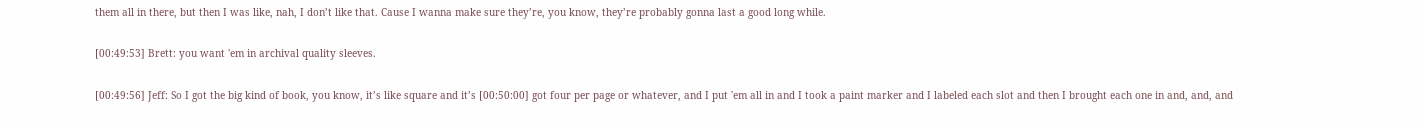them all in there, but then I was like, nah, I don’t like that. Cause I wanna make sure they’re, you know, they’re probably gonna last a good long while.

[00:49:53] Brett: you want 'em in archival quality sleeves.

[00:49:56] Jeff: So I got the big kind of book, you know, it’s like square and it’s [00:50:00] got four per page or whatever, and I put 'em all in and I took a paint marker and I labeled each slot and then I brought each one in and, and, and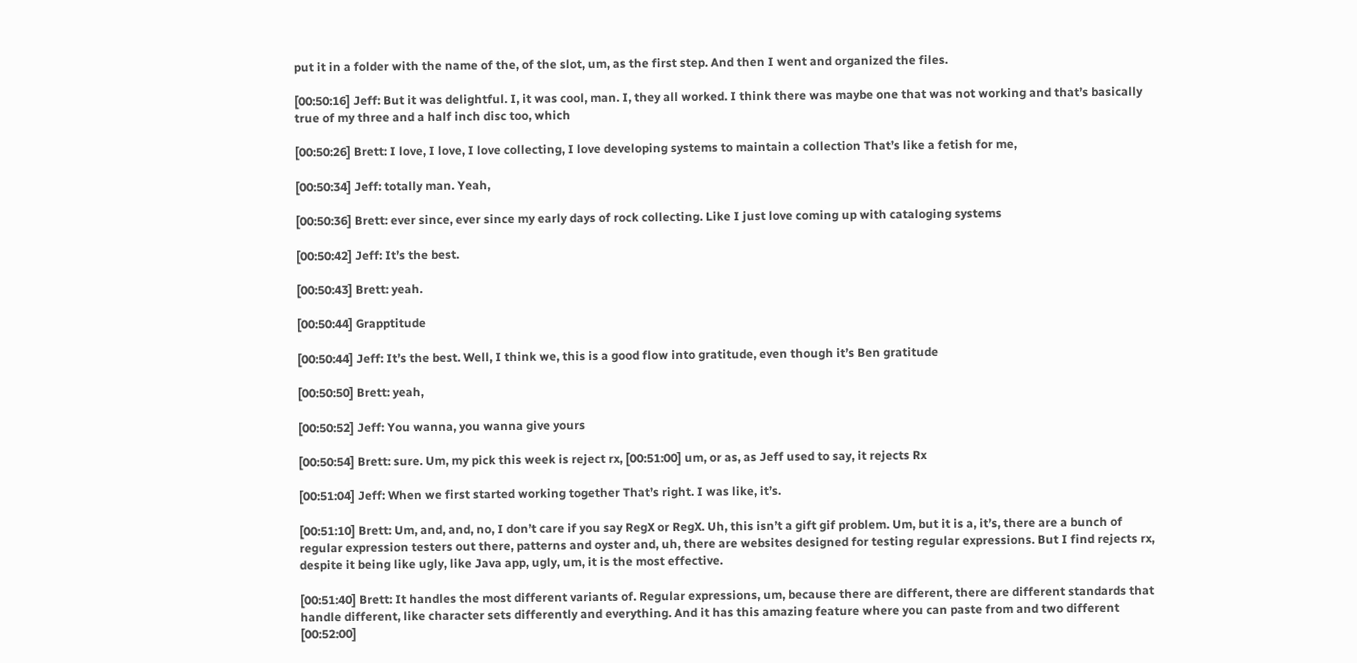put it in a folder with the name of the, of the slot, um, as the first step. And then I went and organized the files.

[00:50:16] Jeff: But it was delightful. I, it was cool, man. I, they all worked. I think there was maybe one that was not working and that’s basically true of my three and a half inch disc too, which

[00:50:26] Brett: I love, I love, I love collecting, I love developing systems to maintain a collection That’s like a fetish for me,

[00:50:34] Jeff: totally man. Yeah,

[00:50:36] Brett: ever since, ever since my early days of rock collecting. Like I just love coming up with cataloging systems

[00:50:42] Jeff: It’s the best.

[00:50:43] Brett: yeah.

[00:50:44] Grapptitude

[00:50:44] Jeff: It’s the best. Well, I think we, this is a good flow into gratitude, even though it’s Ben gratitude

[00:50:50] Brett: yeah,

[00:50:52] Jeff: You wanna, you wanna give yours

[00:50:54] Brett: sure. Um, my pick this week is reject rx, [00:51:00] um, or as, as Jeff used to say, it rejects Rx

[00:51:04] Jeff: When we first started working together That’s right. I was like, it’s.

[00:51:10] Brett: Um, and, and, no, I don’t care if you say RegX or RegX. Uh, this isn’t a gift gif problem. Um, but it is a, it’s, there are a bunch of regular expression testers out there, patterns and oyster and, uh, there are websites designed for testing regular expressions. But I find rejects rx, despite it being like ugly, like Java app, ugly, um, it is the most effective.

[00:51:40] Brett: It handles the most different variants of. Regular expressions, um, because there are different, there are different standards that handle different, like character sets differently and everything. And it has this amazing feature where you can paste from and two different [00:52:00]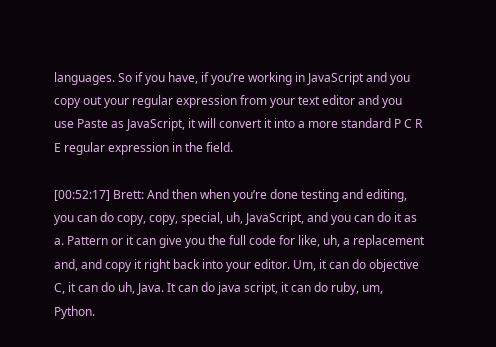languages. So if you have, if you’re working in JavaScript and you copy out your regular expression from your text editor and you use Paste as JavaScript, it will convert it into a more standard P C R E regular expression in the field.

[00:52:17] Brett: And then when you’re done testing and editing, you can do copy, copy, special, uh, JavaScript, and you can do it as a. Pattern or it can give you the full code for like, uh, a replacement and, and copy it right back into your editor. Um, it can do objective C, it can do uh, Java. It can do java script, it can do ruby, um, Python.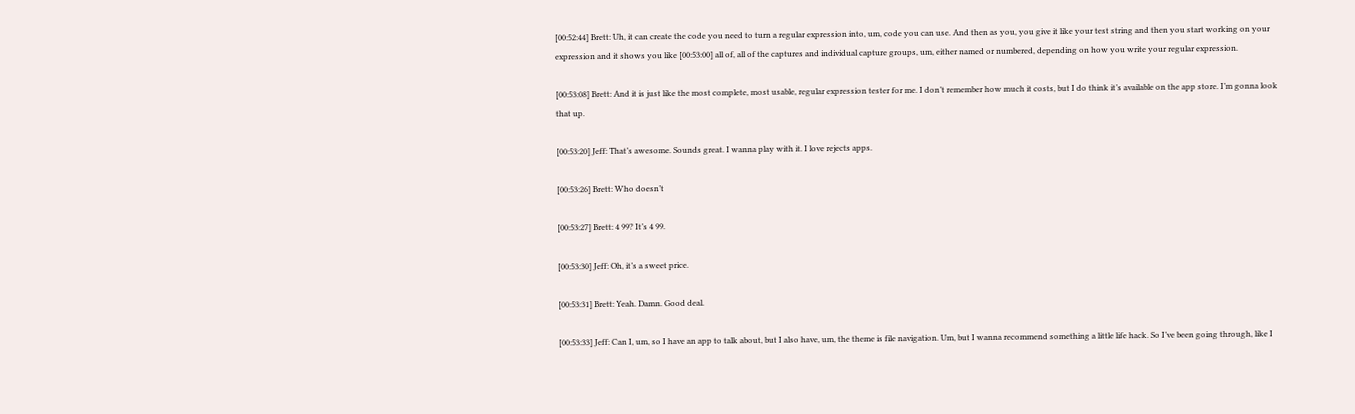[00:52:44] Brett: Uh, it can create the code you need to turn a regular expression into, um, code you can use. And then as you, you give it like your test string and then you start working on your expression and it shows you like [00:53:00] all of, all of the captures and individual capture groups, um, either named or numbered, depending on how you write your regular expression.

[00:53:08] Brett: And it is just like the most complete, most usable, regular expression tester for me. I don’t remember how much it costs, but I do think it’s available on the app store. I’m gonna look that up.

[00:53:20] Jeff: That’s awesome. Sounds great. I wanna play with it. I love rejects apps.

[00:53:26] Brett: Who doesn’t

[00:53:27] Brett: 4 99? It’s 4 99.

[00:53:30] Jeff: Oh, it’s a sweet price.

[00:53:31] Brett: Yeah. Damn. Good deal.

[00:53:33] Jeff: Can I, um, so I have an app to talk about, but I also have, um, the theme is file navigation. Um, but I wanna recommend something a little life hack. So I’ve been going through, like I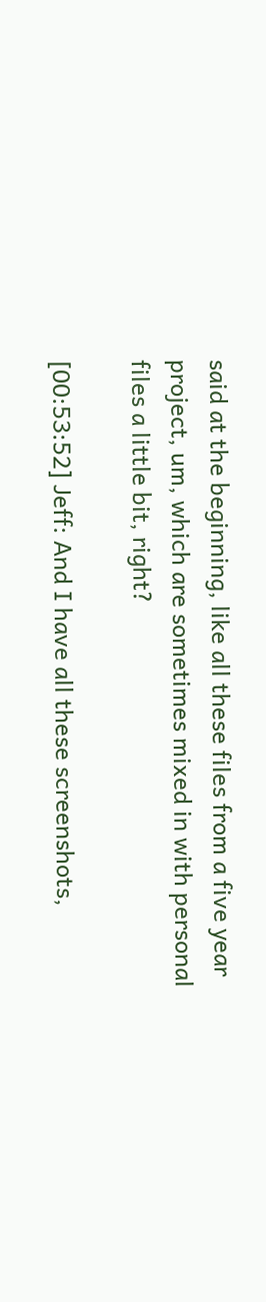said at the beginning, like all these files from a five year project, um, which are sometimes mixed in with personal files a little bit, right?

[00:53:52] Jeff: And I have all these screenshots,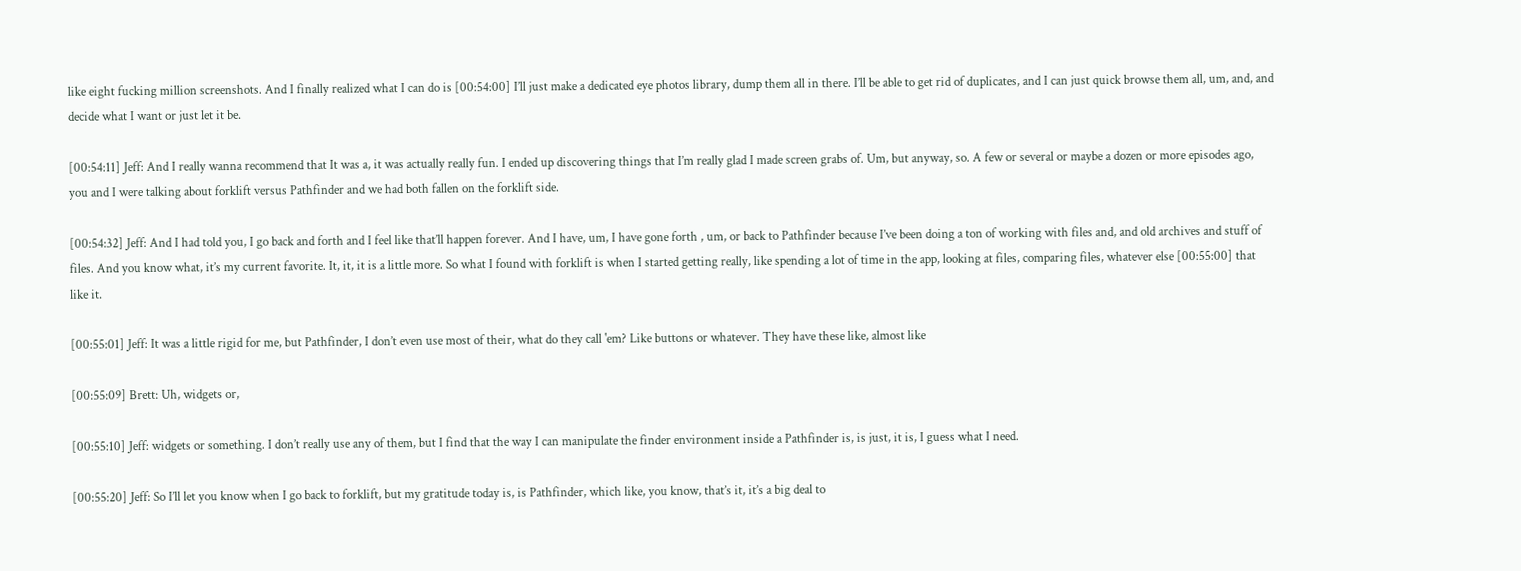like eight fucking million screenshots. And I finally realized what I can do is [00:54:00] I’ll just make a dedicated eye photos library, dump them all in there. I’ll be able to get rid of duplicates, and I can just quick browse them all, um, and, and decide what I want or just let it be.

[00:54:11] Jeff: And I really wanna recommend that It was a, it was actually really fun. I ended up discovering things that I’m really glad I made screen grabs of. Um, but anyway, so. A few or several or maybe a dozen or more episodes ago, you and I were talking about forklift versus Pathfinder and we had both fallen on the forklift side.

[00:54:32] Jeff: And I had told you, I go back and forth and I feel like that’ll happen forever. And I have, um, I have gone forth , um, or back to Pathfinder because I’ve been doing a ton of working with files and, and old archives and stuff of files. And you know what, it’s my current favorite. It, it, it is a little more. So what I found with forklift is when I started getting really, like spending a lot of time in the app, looking at files, comparing files, whatever else [00:55:00] that like it.

[00:55:01] Jeff: It was a little rigid for me, but Pathfinder, I don’t even use most of their, what do they call 'em? Like buttons or whatever. They have these like, almost like

[00:55:09] Brett: Uh, widgets or,

[00:55:10] Jeff: widgets or something. I don’t really use any of them, but I find that the way I can manipulate the finder environment inside a Pathfinder is, is just, it is, I guess what I need.

[00:55:20] Jeff: So I’ll let you know when I go back to forklift, but my gratitude today is, is Pathfinder, which like, you know, that’s it, it’s a big deal to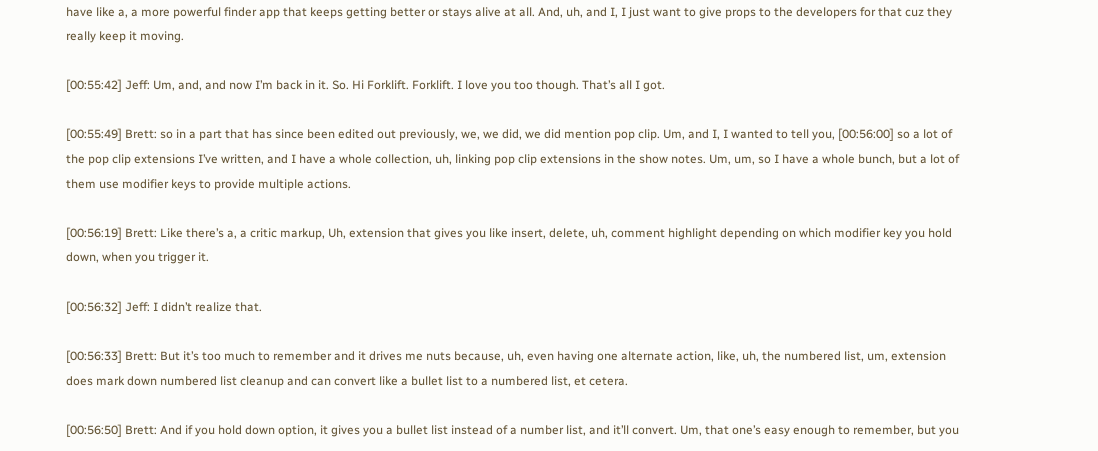have like a, a more powerful finder app that keeps getting better or stays alive at all. And, uh, and I, I just want to give props to the developers for that cuz they really keep it moving.

[00:55:42] Jeff: Um, and, and now I’m back in it. So. Hi Forklift. Forklift. I love you too though. That’s all I got.

[00:55:49] Brett: so in a part that has since been edited out previously, we, we did, we did mention pop clip. Um, and I, I wanted to tell you, [00:56:00] so a lot of the pop clip extensions I’ve written, and I have a whole collection, uh, linking pop clip extensions in the show notes. Um, um, so I have a whole bunch, but a lot of them use modifier keys to provide multiple actions.

[00:56:19] Brett: Like there’s a, a critic markup, Uh, extension that gives you like insert, delete, uh, comment highlight depending on which modifier key you hold down, when you trigger it.

[00:56:32] Jeff: I didn’t realize that.

[00:56:33] Brett: But it’s too much to remember and it drives me nuts because, uh, even having one alternate action, like, uh, the numbered list, um, extension does mark down numbered list cleanup and can convert like a bullet list to a numbered list, et cetera.

[00:56:50] Brett: And if you hold down option, it gives you a bullet list instead of a number list, and it’ll convert. Um, that one’s easy enough to remember, but you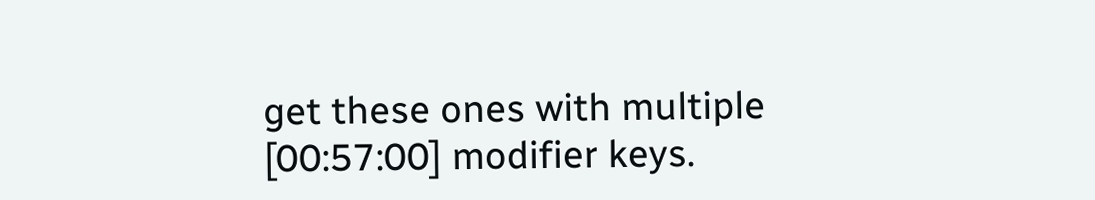get these ones with multiple [00:57:00] modifier keys.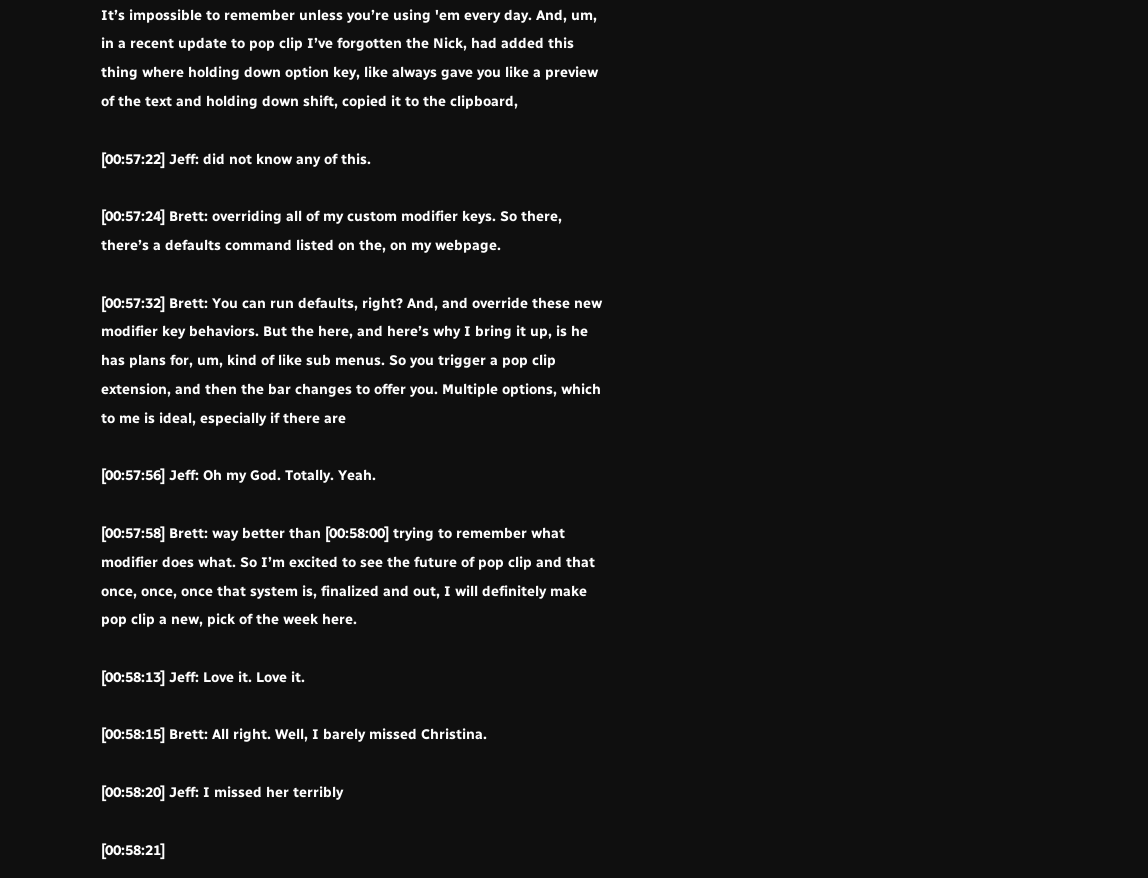It’s impossible to remember unless you’re using 'em every day. And, um, in a recent update to pop clip I’ve forgotten the Nick, had added this thing where holding down option key, like always gave you like a preview of the text and holding down shift, copied it to the clipboard,

[00:57:22] Jeff: did not know any of this.

[00:57:24] Brett: overriding all of my custom modifier keys. So there, there’s a defaults command listed on the, on my webpage.

[00:57:32] Brett: You can run defaults, right? And, and override these new modifier key behaviors. But the here, and here’s why I bring it up, is he has plans for, um, kind of like sub menus. So you trigger a pop clip extension, and then the bar changes to offer you. Multiple options, which to me is ideal, especially if there are

[00:57:56] Jeff: Oh my God. Totally. Yeah.

[00:57:58] Brett: way better than [00:58:00] trying to remember what modifier does what. So I’m excited to see the future of pop clip and that once, once, once that system is, finalized and out, I will definitely make pop clip a new, pick of the week here.

[00:58:13] Jeff: Love it. Love it.

[00:58:15] Brett: All right. Well, I barely missed Christina.

[00:58:20] Jeff: I missed her terribly

[00:58:21]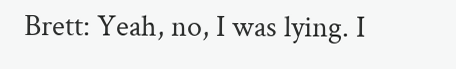Brett: Yeah, no, I was lying. I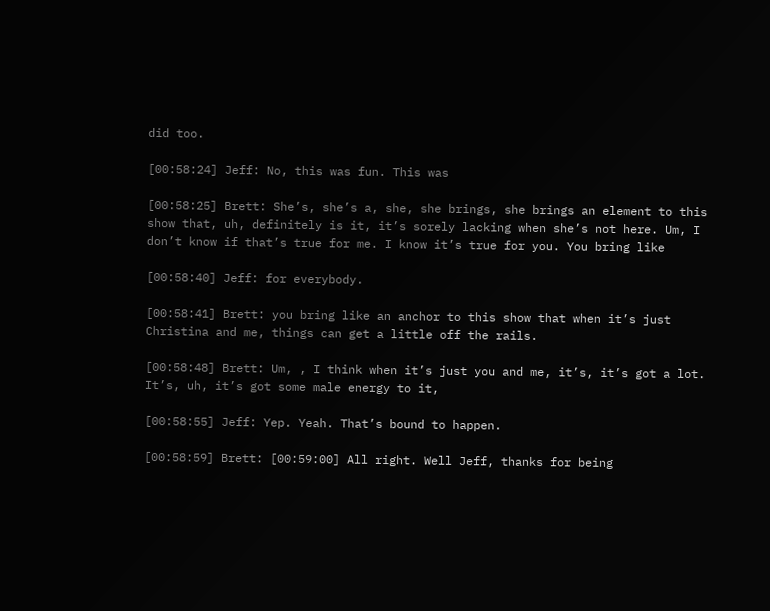did too.

[00:58:24] Jeff: No, this was fun. This was

[00:58:25] Brett: She’s, she’s a, she, she brings, she brings an element to this show that, uh, definitely is it, it’s sorely lacking when she’s not here. Um, I don’t know if that’s true for me. I know it’s true for you. You bring like

[00:58:40] Jeff: for everybody.

[00:58:41] Brett: you bring like an anchor to this show that when it’s just Christina and me, things can get a little off the rails.

[00:58:48] Brett: Um, , I think when it’s just you and me, it’s, it’s got a lot. It’s, uh, it’s got some male energy to it,

[00:58:55] Jeff: Yep. Yeah. That’s bound to happen.

[00:58:59] Brett: [00:59:00] All right. Well Jeff, thanks for being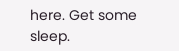here. Get some sleep.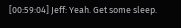[00:59:04] Jeff: Yeah. Get some sleep.